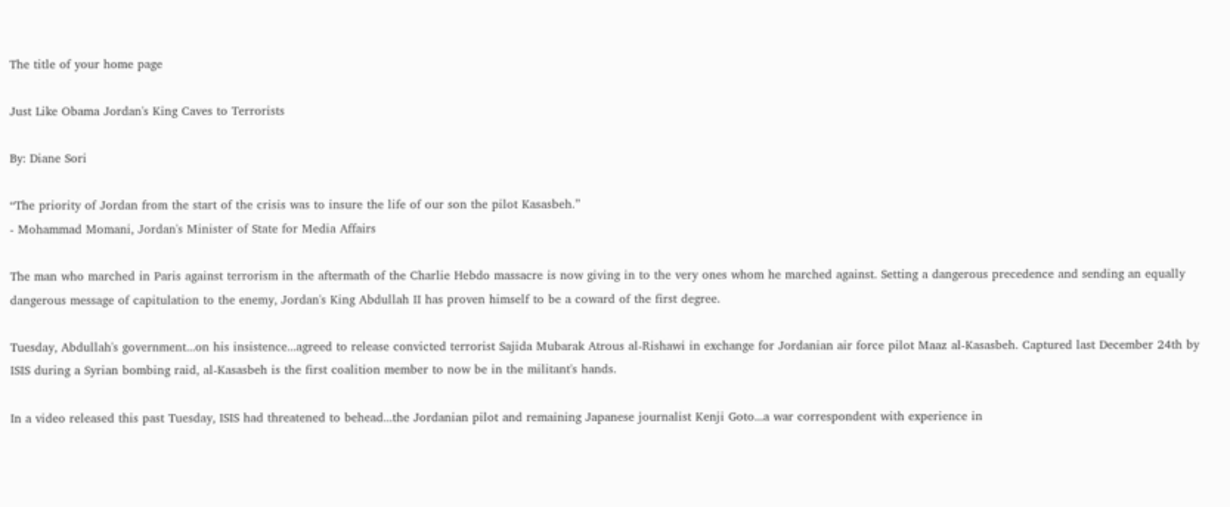The title of your home page

Just Like Obama Jordan's King Caves to Terrorists

By: Diane Sori

“The priority of Jordan from the start of the crisis was to insure the life of our son the pilot Kasasbeh.”
- Mohammad Momani, Jordan's Minister of State for Media Affairs

The man who marched in Paris against terrorism in the aftermath of the Charlie Hebdo massacre is now giving in to the very ones whom he marched against. Setting a dangerous precedence and sending an equally dangerous message of capitulation to the enemy, Jordan's King Abdullah II has proven himself to be a coward of the first degree.

Tuesday, Abdullah's government...on his insistence...agreed to release convicted terrorist Sajida Mubarak Atrous al-Rishawi in exchange for Jordanian air force pilot Maaz al-Kasasbeh. Captured last December 24th by ISIS during a Syrian bombing raid, al-Kasasbeh is the first coalition member to now be in the militant's hands.

In a video released this past Tuesday, ISIS had threatened to behead...the Jordanian pilot and remaining Japanese journalist Kenji Goto...a war correspondent with experience in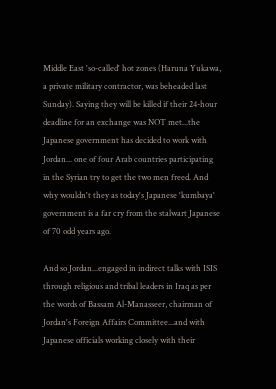Middle East 'so-called' hot zones (Haruna Yukawa, a private military contractor, was beheaded last Sunday). Saying they will be killed if their 24-hour deadline for an exchange was NOT met...the Japanese government has decided to work with Jordan... one of four Arab countries participating in the Syrian try to get the two men freed. And why wouldn't they as today's Japanese 'kumbaya' government is a far cry from the stalwart Japanese of 70 odd years ago.

And so Jordan...engaged in indirect talks with ISIS through religious and tribal leaders in Iraq as per the words of Bassam Al-Manasseer, chairman of Jordan's Foreign Affairs Committee...and with Japanese officials working closely with their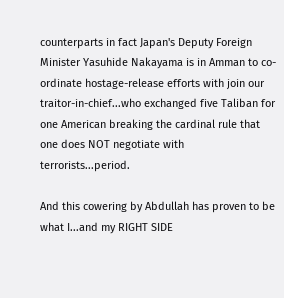counterparts in fact Japan's Deputy Foreign Minister Yasuhide Nakayama is in Amman to co-ordinate hostage-release efforts with join our traitor-in-chief...who exchanged five Taliban for one American breaking the cardinal rule that one does NOT negotiate with terrorists...period.

And this cowering by Abdullah has proven to be what I...and my RIGHT SIDE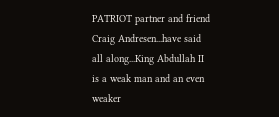PATRIOT partner and friend Craig Andresen...have said all along...King Abdullah II is a weak man and an even weaker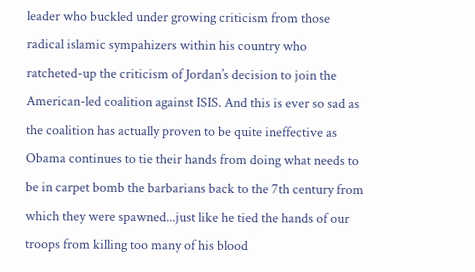leader who buckled under growing criticism from those radical islamic sympahizers within his country who ratcheted-up the criticism of Jordan’s decision to join the American-led coalition against ISIS. And this is ever so sad as the coalition has actually proven to be quite ineffective as Obama continues to tie their hands from doing what needs to be in carpet bomb the barbarians back to the 7th century from which they were spawned...just like he tied the hands of our troops from killing too many of his blood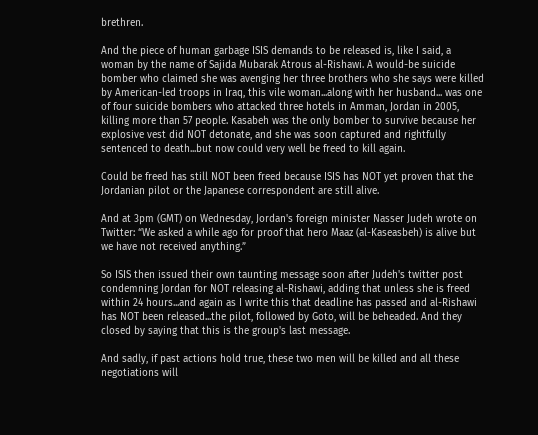brethren.

And the piece of human garbage ISIS demands to be released is, like I said, a woman by the name of Sajida Mubarak Atrous al-Rishawi. A would-be suicide bomber who claimed she was avenging her three brothers who she says were killed by American-led troops in Iraq, this vile woman...along with her husband... was one of four suicide bombers who attacked three hotels in Amman, Jordan in 2005, killing more than 57 people. Kasabeh was the only bomber to survive because her explosive vest did NOT detonate, and she was soon captured and rightfully sentenced to death...but now could very well be freed to kill again.

Could be freed has still NOT been freed because ISIS has NOT yet proven that the Jordanian pilot or the Japanese correspondent are still alive.

And at 3pm (GMT) on Wednesday, Jordan's foreign minister Nasser Judeh wrote on Twitter: “We asked a while ago for proof that hero Maaz (al-Kaseasbeh) is alive but we have not received anything.”

So ISIS then issued their own taunting message soon after Judeh's twitter post condemning Jordan for NOT releasing al-Rishawi, adding that unless she is freed within 24 hours...and again as I write this that deadline has passed and al-Rishawi has NOT been released...the pilot, followed by Goto, will be beheaded. And they closed by saying that this is the group's last message.

And sadly, if past actions hold true, these two men will be killed and all these negotiations will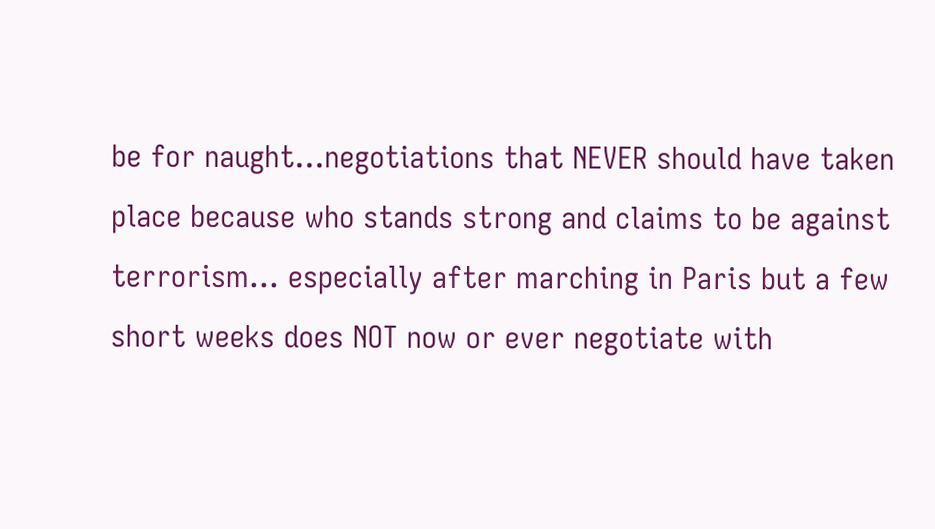be for naught...negotiations that NEVER should have taken place because who stands strong and claims to be against terrorism... especially after marching in Paris but a few short weeks does NOT now or ever negotiate with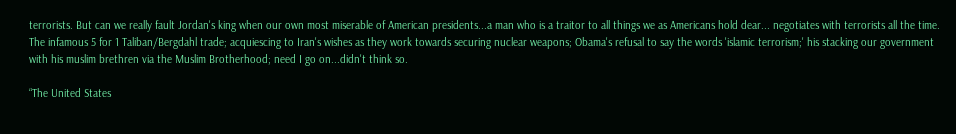terrorists. But can we really fault Jordan's king when our own most miserable of American presidents...a man who is a traitor to all things we as Americans hold dear... negotiates with terrorists all the time. The infamous 5 for 1 Taliban/Bergdahl trade; acquiescing to Iran's wishes as they work towards securing nuclear weapons; Obama's refusal to say the words 'islamic terrorism;' his stacking our government with his muslim brethren via the Muslim Brotherhood; need I go on...didn't think so.

“The United States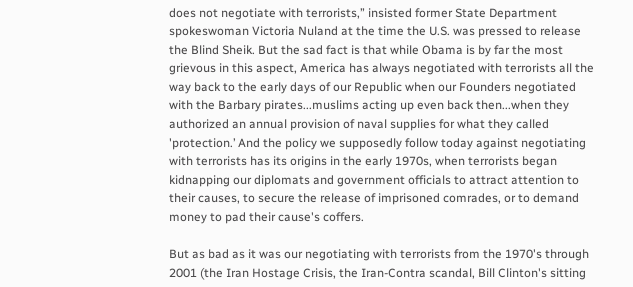does not negotiate with terrorists,” insisted former State Department spokeswoman Victoria Nuland at the time the U.S. was pressed to release the Blind Sheik. But the sad fact is that while Obama is by far the most grievous in this aspect, America has always negotiated with terrorists all the way back to the early days of our Republic when our Founders negotiated with the Barbary pirates...muslims acting up even back then...when they authorized an annual provision of naval supplies for what they called 'protection.’ And the policy we supposedly follow today against negotiating with terrorists has its origins in the early 1970s, when terrorists began kidnapping our diplomats and government officials to attract attention to their causes, to secure the release of imprisoned comrades, or to demand money to pad their cause's coffers.

But as bad as it was our negotiating with terrorists from the 1970's through 2001 (the Iran Hostage Crisis, the Iran-Contra scandal, Bill Clinton's sitting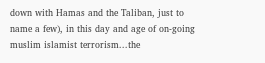down with Hamas and the Taliban, just to name a few), in this day and age of on-going muslim islamist terrorism...the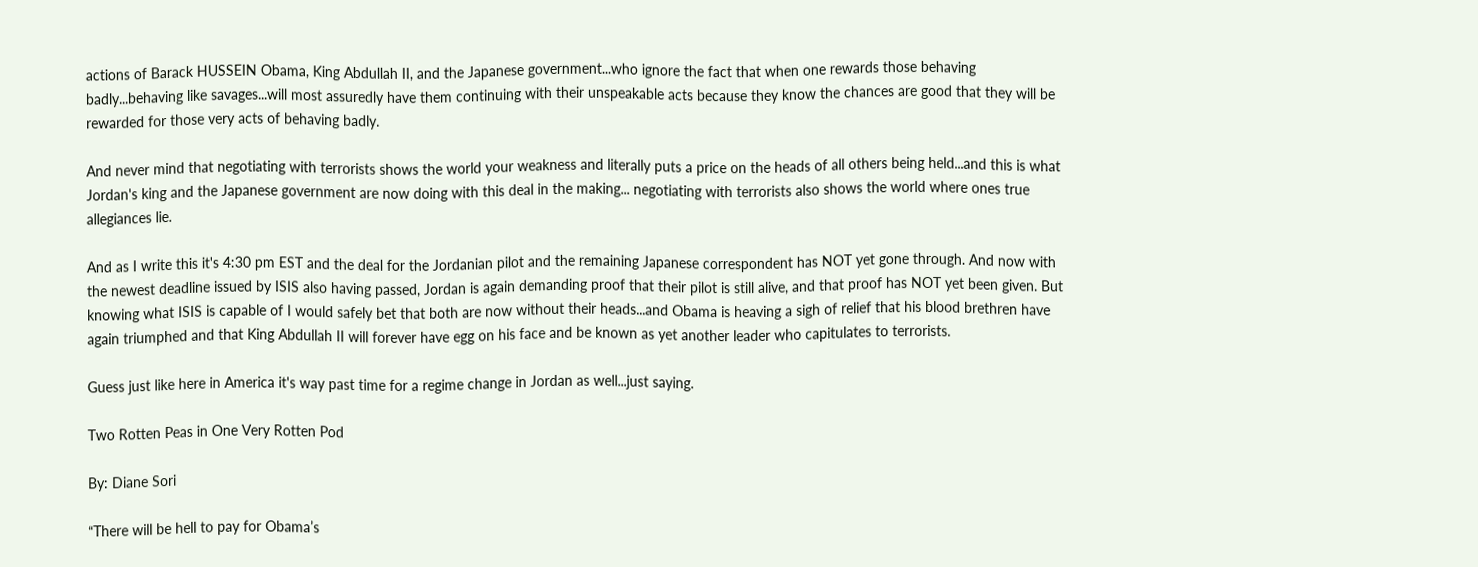actions of Barack HUSSEIN Obama, King Abdullah II, and the Japanese government...who ignore the fact that when one rewards those behaving badly...behaving like savages...will most assuredly have them continuing with their unspeakable acts because they know the chances are good that they will be rewarded for those very acts of behaving badly.

And never mind that negotiating with terrorists shows the world your weakness and literally puts a price on the heads of all others being held...and this is what Jordan's king and the Japanese government are now doing with this deal in the making... negotiating with terrorists also shows the world where ones true allegiances lie.

And as I write this it's 4:30 pm EST and the deal for the Jordanian pilot and the remaining Japanese correspondent has NOT yet gone through. And now with the newest deadline issued by ISIS also having passed, Jordan is again demanding proof that their pilot is still alive, and that proof has NOT yet been given. But knowing what ISIS is capable of I would safely bet that both are now without their heads...and Obama is heaving a sigh of relief that his blood brethren have again triumphed and that King Abdullah II will forever have egg on his face and be known as yet another leader who capitulates to terrorists.

Guess just like here in America it's way past time for a regime change in Jordan as well...just saying.

Two Rotten Peas in One Very Rotten Pod

By: Diane Sori

“There will be hell to pay for Obama’s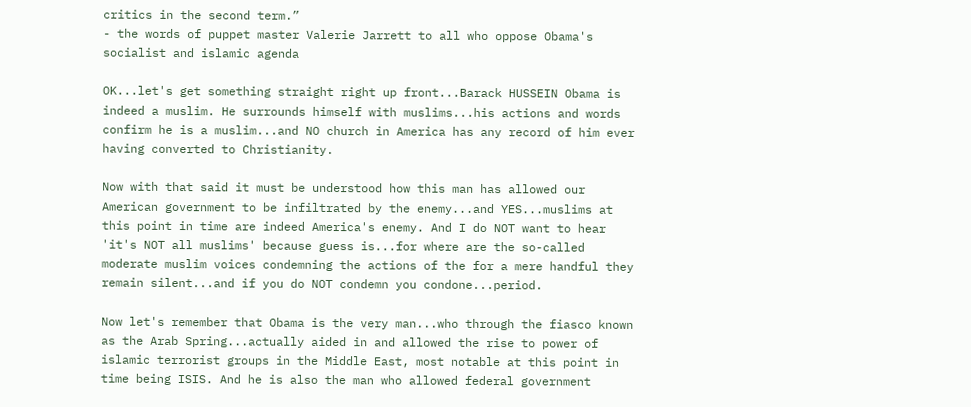critics in the second term.”
- the words of puppet master Valerie Jarrett to all who oppose Obama's socialist and islamic agenda

OK...let's get something straight right up front...Barack HUSSEIN Obama is indeed a muslim. He surrounds himself with muslims...his actions and words confirm he is a muslim...and NO church in America has any record of him ever having converted to Christianity.

Now with that said it must be understood how this man has allowed our American government to be infiltrated by the enemy...and YES...muslims at this point in time are indeed America's enemy. And I do NOT want to hear 'it's NOT all muslims' because guess is...for where are the so-called moderate muslim voices condemning the actions of the for a mere handful they remain silent...and if you do NOT condemn you condone...period.

Now let's remember that Obama is the very man...who through the fiasco known as the Arab Spring...actually aided in and allowed the rise to power of islamic terrorist groups in the Middle East, most notable at this point in time being ISIS. And he is also the man who allowed federal government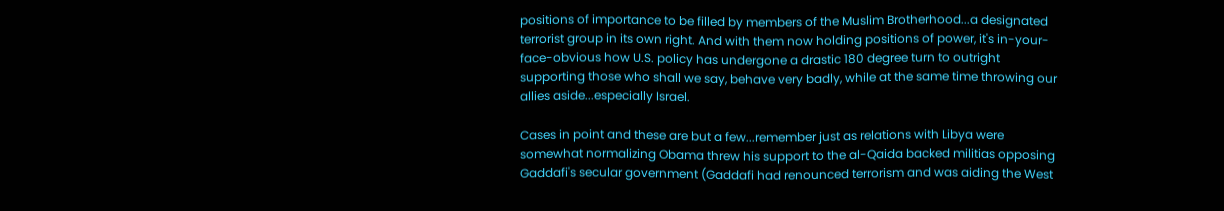positions of importance to be filled by members of the Muslim Brotherhood...a designated terrorist group in its own right. And with them now holding positions of power, it's in-your-face-obvious how U.S. policy has undergone a drastic 180 degree turn to outright supporting those who shall we say, behave very badly, while at the same time throwing our allies aside...especially Israel.

Cases in point and these are but a few...remember just as relations with Libya were somewhat normalizing Obama threw his support to the al-Qaida backed militias opposing Gaddafi's secular government (Gaddafi had renounced terrorism and was aiding the West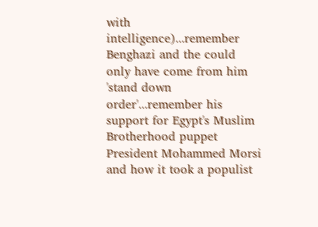with intelligence)...remember Benghazi and the could only have come from him 'stand down order'...remember his support for Egypt's Muslim Brotherhood puppet President Mohammed Morsi and how it took a populist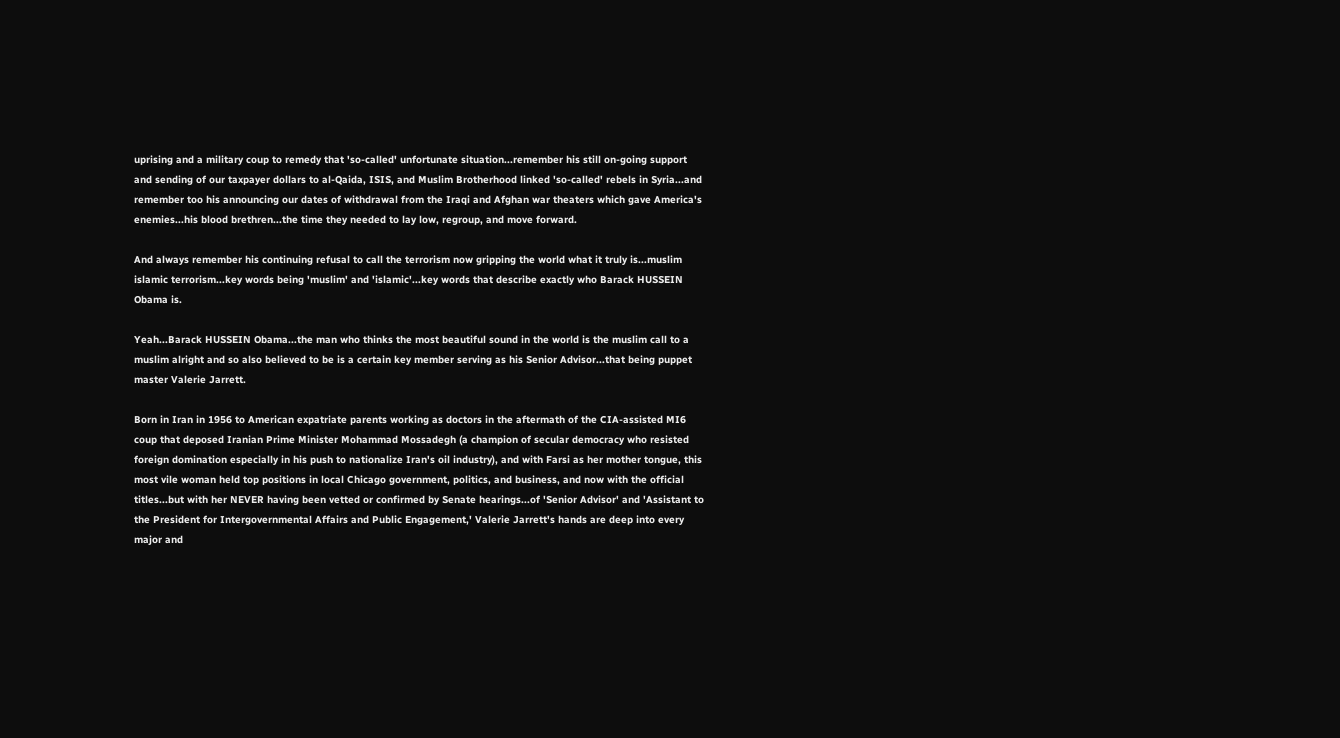uprising and a military coup to remedy that 'so-called' unfortunate situation...remember his still on-going support and sending of our taxpayer dollars to al-Qaida, ISIS, and Muslim Brotherhood linked 'so-called' rebels in Syria...and remember too his announcing our dates of withdrawal from the Iraqi and Afghan war theaters which gave America's enemies...his blood brethren...the time they needed to lay low, regroup, and move forward.

And always remember his continuing refusal to call the terrorism now gripping the world what it truly is...muslim islamic terrorism...key words being 'muslim' and 'islamic'...key words that describe exactly who Barack HUSSEIN Obama is.

Yeah...Barack HUSSEIN Obama...the man who thinks the most beautiful sound in the world is the muslim call to a muslim alright and so also believed to be is a certain key member serving as his Senior Advisor...that being puppet master Valerie Jarrett.

Born in Iran in 1956 to American expatriate parents working as doctors in the aftermath of the CIA-assisted MI6 coup that deposed Iranian Prime Minister Mohammad Mossadegh (a champion of secular democracy who resisted foreign domination especially in his push to nationalize Iran's oil industry), and with Farsi as her mother tongue, this most vile woman held top positions in local Chicago government, politics, and business, and now with the official titles...but with her NEVER having been vetted or confirmed by Senate hearings...of 'Senior Advisor' and 'Assistant to the President for Intergovernmental Affairs and Public Engagement,' Valerie Jarrett's hands are deep into every major and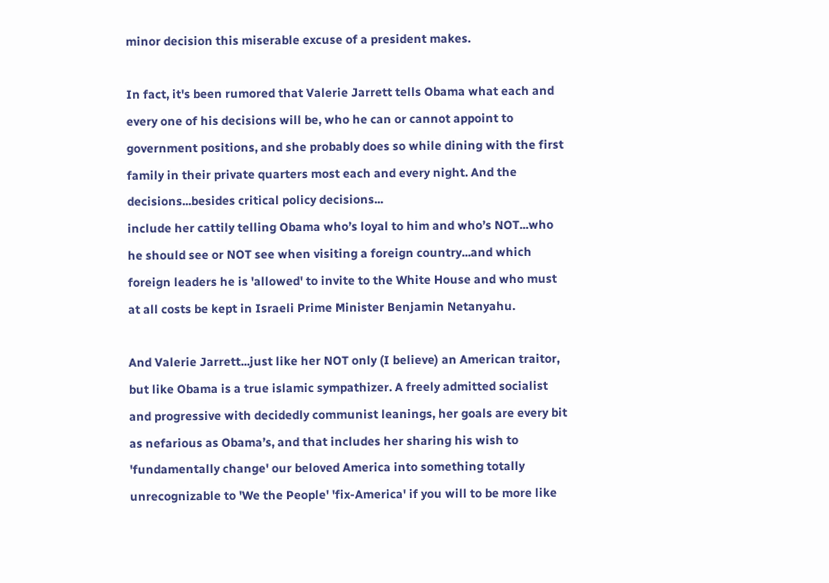minor decision this miserable excuse of a president makes.

In fact, it's been rumored that Valerie Jarrett tells Obama what each and every one of his decisions will be, who he can or cannot appoint to government positions, and she probably does so while dining with the first family in their private quarters most each and every night. And the decisions...besides critical policy decisions...
include her cattily telling Obama who’s loyal to him and who’s NOT...who he should see or NOT see when visiting a foreign country...and which foreign leaders he is 'allowed' to invite to the White House and who must at all costs be kept in Israeli Prime Minister Benjamin Netanyahu.

And Valerie Jarrett...just like her NOT only (I believe) an American traitor, but like Obama is a true islamic sympathizer. A freely admitted socialist and progressive with decidedly communist leanings, her goals are every bit as nefarious as Obama’s, and that includes her sharing his wish to 'fundamentally change' our beloved America into something totally unrecognizable to 'We the People' 'fix-America' if you will to be more like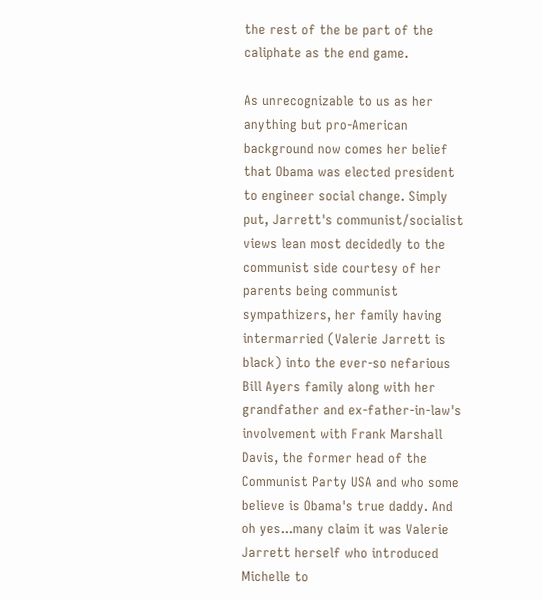the rest of the be part of the caliphate as the end game.

As unrecognizable to us as her anything but pro-American background now comes her belief that Obama was elected president to engineer social change. Simply put, Jarrett's communist/socialist views lean most decidedly to the communist side courtesy of her parents being communist sympathizers, her family having intermarried (Valerie Jarrett is black) into the ever-so nefarious Bill Ayers family along with her grandfather and ex-father-in-law's involvement with Frank Marshall Davis, the former head of the Communist Party USA and who some believe is Obama's true daddy. And oh yes...many claim it was Valerie Jarrett herself who introduced Michelle to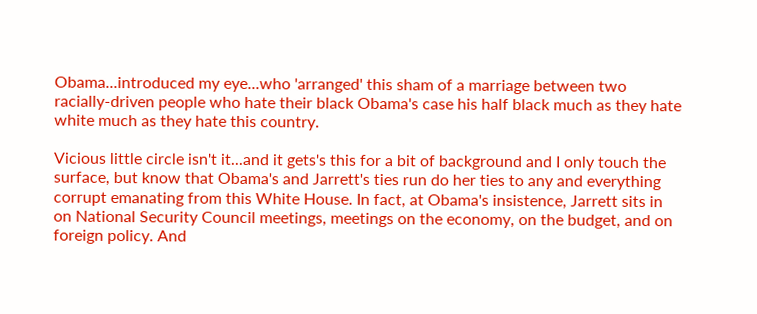Obama...introduced my eye...who 'arranged' this sham of a marriage between two racially-driven people who hate their black Obama's case his half black much as they hate white much as they hate this country.

Vicious little circle isn't it...and it gets's this for a bit of background and I only touch the surface, but know that Obama's and Jarrett's ties run do her ties to any and everything corrupt emanating from this White House. In fact, at Obama's insistence, Jarrett sits in on National Security Council meetings, meetings on the economy, on the budget, and on foreign policy. And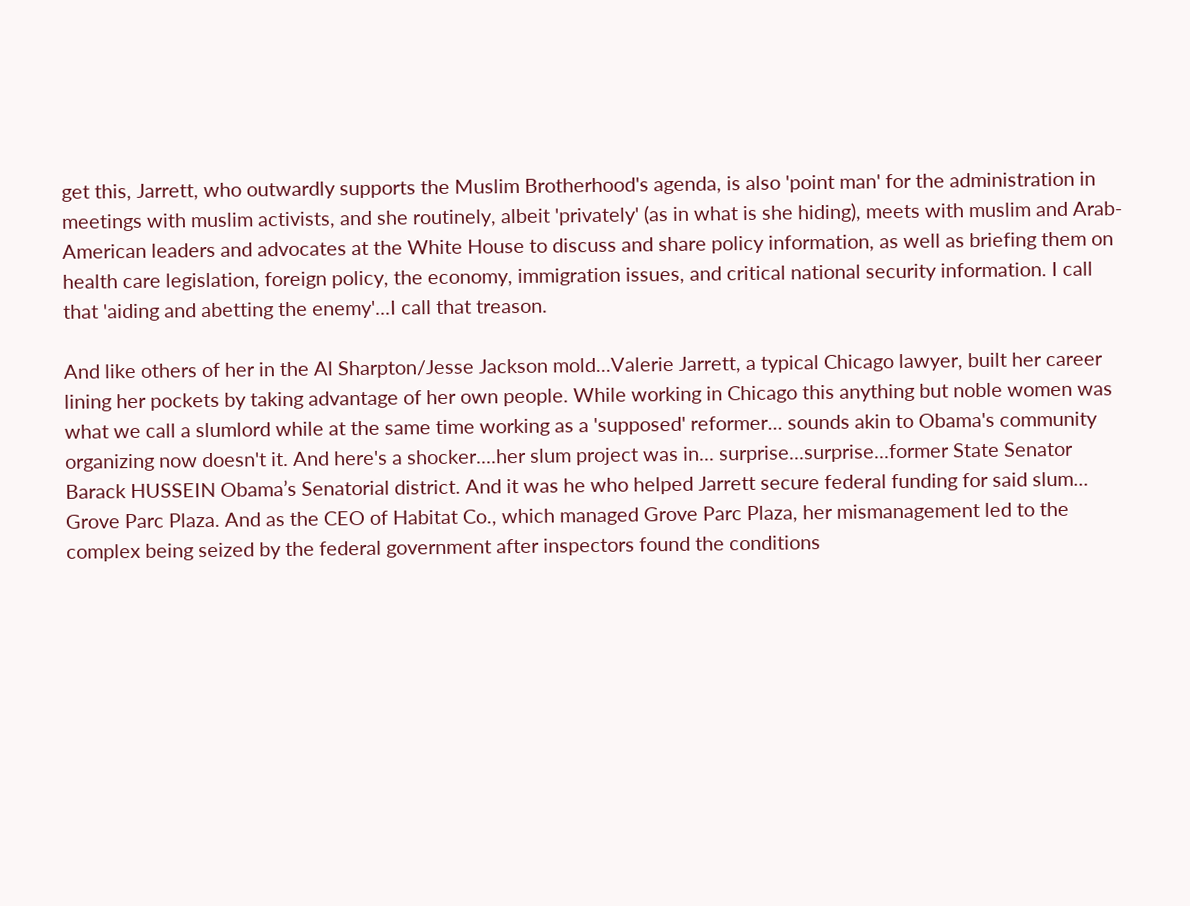get this, Jarrett, who outwardly supports the Muslim Brotherhood's agenda, is also 'point man' for the administration in meetings with muslim activists, and she routinely, albeit 'privately' (as in what is she hiding), meets with muslim and Arab-American leaders and advocates at the White House to discuss and share policy information, as well as briefing them on health care legislation, foreign policy, the economy, immigration issues, and critical national security information. I call that 'aiding and abetting the enemy'...I call that treason.

And like others of her in the Al Sharpton/Jesse Jackson mold...Valerie Jarrett, a typical Chicago lawyer, built her career lining her pockets by taking advantage of her own people. While working in Chicago this anything but noble women was what we call a slumlord while at the same time working as a 'supposed' reformer... sounds akin to Obama's community organizing now doesn't it. And here's a shocker....her slum project was in... surprise...surprise...former State Senator Barack HUSSEIN Obama’s Senatorial district. And it was he who helped Jarrett secure federal funding for said slum... Grove Parc Plaza. And as the CEO of Habitat Co., which managed Grove Parc Plaza, her mismanagement led to the complex being seized by the federal government after inspectors found the conditions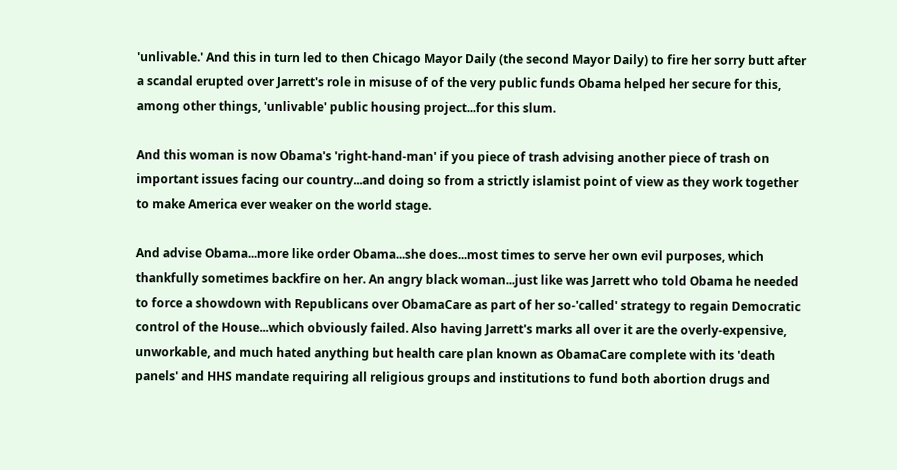'unlivable.' And this in turn led to then Chicago Mayor Daily (the second Mayor Daily) to fire her sorry butt after a scandal erupted over Jarrett's role in misuse of of the very public funds Obama helped her secure for this, among other things, 'unlivable' public housing project...for this slum.

And this woman is now Obama's 'right-hand-man' if you piece of trash advising another piece of trash on important issues facing our country...and doing so from a strictly islamist point of view as they work together to make America ever weaker on the world stage.

And advise Obama...more like order Obama...she does...most times to serve her own evil purposes, which thankfully sometimes backfire on her. An angry black woman...just like was Jarrett who told Obama he needed to force a showdown with Republicans over ObamaCare as part of her so-'called' strategy to regain Democratic control of the House...which obviously failed. Also having Jarrett's marks all over it are the overly-expensive, unworkable, and much hated anything but health care plan known as ObamaCare complete with its 'death panels' and HHS mandate requiring all religious groups and institutions to fund both abortion drugs and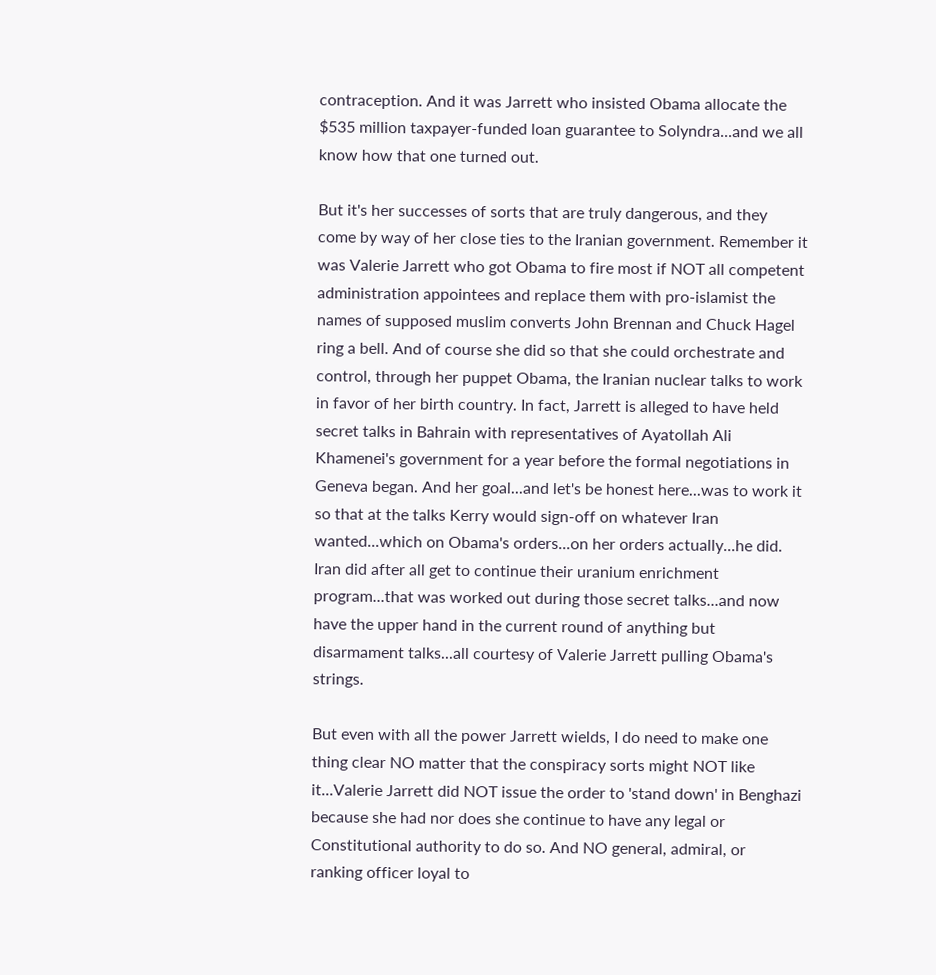contraception. And it was Jarrett who insisted Obama allocate the $535 million taxpayer-funded loan guarantee to Solyndra...and we all know how that one turned out.

But it's her successes of sorts that are truly dangerous, and they come by way of her close ties to the Iranian government. Remember it was Valerie Jarrett who got Obama to fire most if NOT all competent administration appointees and replace them with pro-islamist the names of supposed muslim converts John Brennan and Chuck Hagel ring a bell. And of course she did so that she could orchestrate and control, through her puppet Obama, the Iranian nuclear talks to work in favor of her birth country. In fact, Jarrett is alleged to have held secret talks in Bahrain with representatives of Ayatollah Ali Khamenei's government for a year before the formal negotiations in Geneva began. And her goal...and let's be honest here...was to work it so that at the talks Kerry would sign-off on whatever Iran wanted...which on Obama's orders...on her orders actually...he did. Iran did after all get to continue their uranium enrichment program...that was worked out during those secret talks...and now have the upper hand in the current round of anything but disarmament talks...all courtesy of Valerie Jarrett pulling Obama's strings.

But even with all the power Jarrett wields, I do need to make one thing clear NO matter that the conspiracy sorts might NOT like it...Valerie Jarrett did NOT issue the order to 'stand down' in Benghazi because she had nor does she continue to have any legal or Constitutional authority to do so. And NO general, admiral, or ranking officer loyal to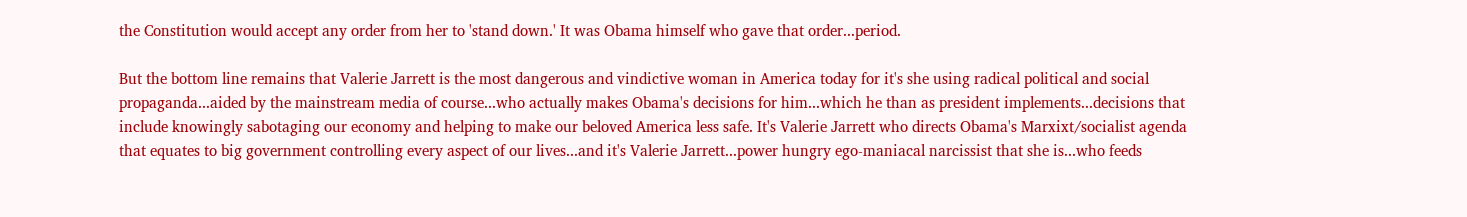the Constitution would accept any order from her to 'stand down.' It was Obama himself who gave that order...period.

But the bottom line remains that Valerie Jarrett is the most dangerous and vindictive woman in America today for it's she using radical political and social propaganda...aided by the mainstream media of course...who actually makes Obama's decisions for him...which he than as president implements...decisions that include knowingly sabotaging our economy and helping to make our beloved America less safe. It's Valerie Jarrett who directs Obama's Marxixt/socialist agenda that equates to big government controlling every aspect of our lives...and it's Valerie Jarrett...power hungry ego-maniacal narcissist that she is...who feeds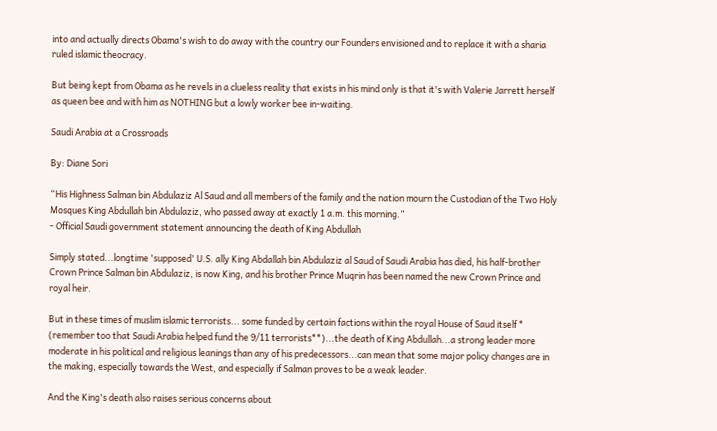into and actually directs Obama's wish to do away with the country our Founders envisioned and to replace it with a sharia ruled islamic theocracy.

But being kept from Obama as he revels in a clueless reality that exists in his mind only is that it's with Valerie Jarrett herself as queen bee and with him as NOTHING but a lowly worker bee in-waiting.

Saudi Arabia at a Crossroads

By: Diane Sori

“His Highness Salman bin Abdulaziz Al Saud and all members of the family and the nation mourn the Custodian of the Two Holy Mosques King Abdullah bin Abdulaziz, who passed away at exactly 1 a.m. this morning.”
- Official Saudi government statement announcing the death of King Abdullah

Simply stated...longtime 'supposed' U.S. ally King Abdallah bin Abdulaziz al Saud of Saudi Arabia has died, his half-brother Crown Prince Salman bin Abdulaziz, is now King, and his brother Prince Muqrin has been named the new Crown Prince and royal heir.

But in these times of muslim islamic terrorists... some funded by certain factions within the royal House of Saud itself * (remember too that Saudi Arabia helped fund the 9/11 terrorists**)...the death of King Abdullah...a strong leader more moderate in his political and religious leanings than any of his predecessors...can mean that some major policy changes are in the making, especially towards the West, and especially if Salman proves to be a weak leader.

And the King's death also raises serious concerns about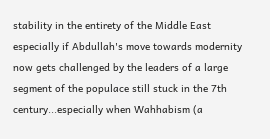stability in the entirety of the Middle East especially if Abdullah's move towards modernity now gets challenged by the leaders of a large segment of the populace still stuck in the 7th century...especially when Wahhabism (a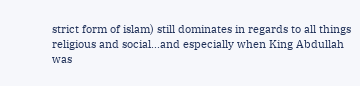strict form of islam) still dominates in regards to all things religious and social...and especially when King Abdullah was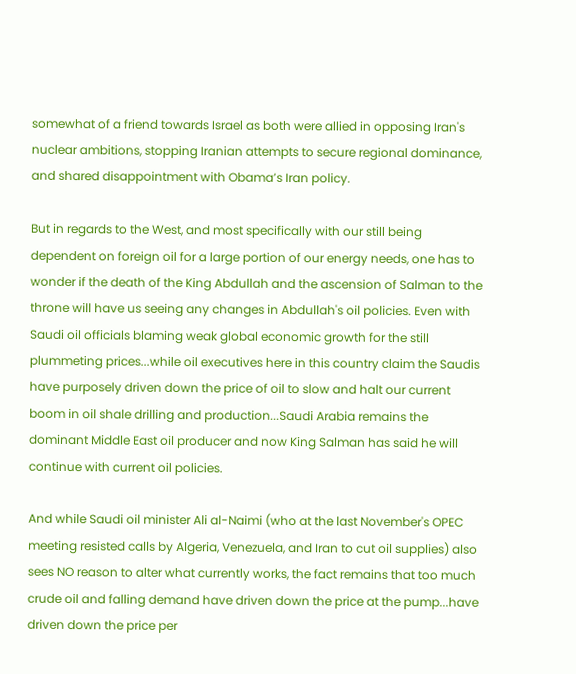somewhat of a friend towards Israel as both were allied in opposing Iran's nuclear ambitions, stopping Iranian attempts to secure regional dominance, and shared disappointment with Obama’s Iran policy.

But in regards to the West, and most specifically with our still being dependent on foreign oil for a large portion of our energy needs, one has to wonder if the death of the King Abdullah and the ascension of Salman to the throne will have us seeing any changes in Abdullah's oil policies. Even with Saudi oil officials blaming weak global economic growth for the still plummeting prices...while oil executives here in this country claim the Saudis have purposely driven down the price of oil to slow and halt our current boom in oil shale drilling and production...Saudi Arabia remains the dominant Middle East oil producer and now King Salman has said he will continue with current oil policies.

And while Saudi oil minister Ali al-Naimi (who at the last November's OPEC meeting resisted calls by Algeria, Venezuela, and Iran to cut oil supplies) also sees NO reason to alter what currently works, the fact remains that too much crude oil and falling demand have driven down the price at the pump...have driven down the price per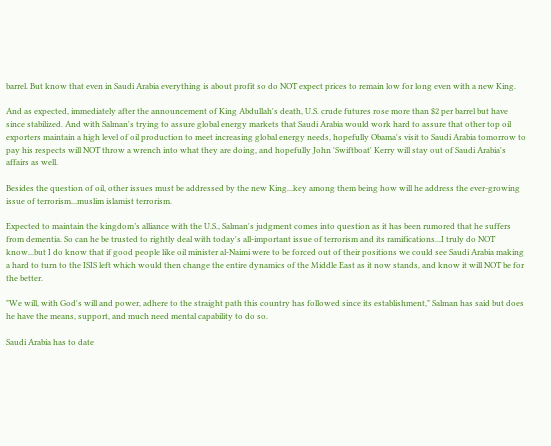barrel. But know that even in Saudi Arabia everything is about profit so do NOT expect prices to remain low for long even with a new King.

And as expected, immediately after the announcement of King Abdullah's death, U.S. crude futures rose more than $2 per barrel but have since stabilized. And with Salman's trying to assure global energy markets that Saudi Arabia would work hard to assure that other top oil exporters maintain a high level of oil production to meet increasing global energy needs, hopefully Obama's visit to Saudi Arabia tomorrow to pay his respects will NOT throw a wrench into what they are doing, and hopefully John 'Swiftboat' Kerry will stay out of Saudi Arabia's affairs as well.

Besides the question of oil, other issues must be addressed by the new King...key among them being how will he address the ever-growing issue of terrorism...muslim islamist terrorism.

Expected to maintain the kingdom’s alliance with the U.S., Salman's judgment comes into question as it has been rumored that he suffers from dementia. So can he be trusted to rightly deal with today's all-important issue of terrorism and its ramifications...I truly do NOT know...but I do know that if good people like oil minister al-Naimi were to be forced out of their positions we could see Saudi Arabia making a hard to turn to the ISIS left which would then change the entire dynamics of the Middle East as it now stands, and know it will NOT be for the better.

"We will, with God's will and power, adhere to the straight path this country has followed since its establishment," Salman has said but does he have the means, support, and much need mental capability to do so.

Saudi Arabia has to date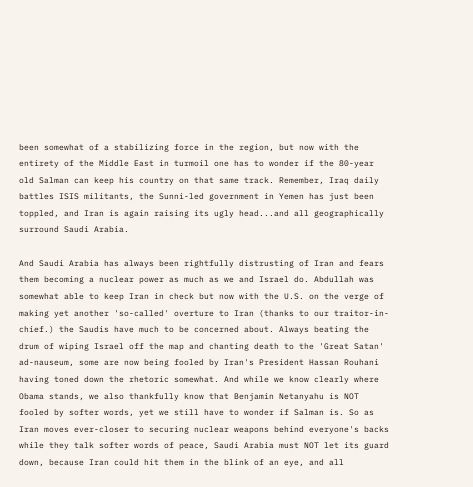been somewhat of a stabilizing force in the region, but now with the entirety of the Middle East in turmoil one has to wonder if the 80-year old Salman can keep his country on that same track. Remember, Iraq daily battles ISIS militants, the Sunni-led government in Yemen has just been toppled, and Iran is again raising its ugly head...and all geographically surround Saudi Arabia.

And Saudi Arabia has always been rightfully distrusting of Iran and fears them becoming a nuclear power as much as we and Israel do. Abdullah was somewhat able to keep Iran in check but now with the U.S. on the verge of making yet another 'so-called' overture to Iran (thanks to our traitor-in-chief.) the Saudis have much to be concerned about. Always beating the drum of wiping Israel off the map and chanting death to the 'Great Satan' ad-nauseum, some are now being fooled by Iran's President Hassan Rouhani having toned down the rhetoric somewhat. And while we know clearly where Obama stands, we also thankfully know that Benjamin Netanyahu is NOT fooled by softer words, yet we still have to wonder if Salman is. So as Iran moves ever-closer to securing nuclear weapons behind everyone's backs while they talk softer words of peace, Saudi Arabia must NOT let its guard down, because Iran could hit them in the blink of an eye, and all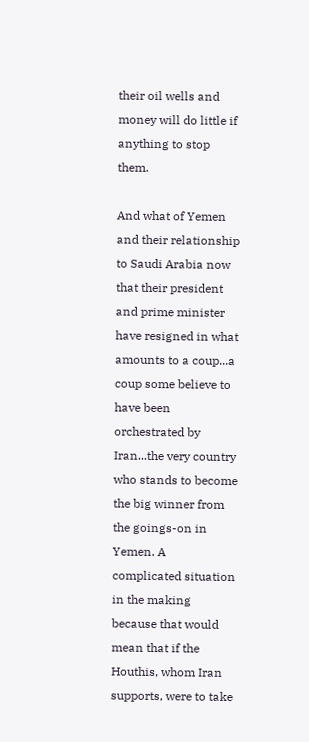their oil wells and money will do little if anything to stop them.

And what of Yemen and their relationship to Saudi Arabia now that their president and prime minister have resigned in what amounts to a coup...a coup some believe to have been orchestrated by Iran...the very country who stands to become the big winner from the goings-on in Yemen. A complicated situation in the making because that would mean that if the Houthis, whom Iran supports, were to take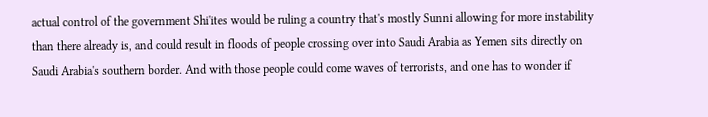actual control of the government Shi'ites would be ruling a country that's mostly Sunni allowing for more instability than there already is, and could result in floods of people crossing over into Saudi Arabia as Yemen sits directly on Saudi Arabia's southern border. And with those people could come waves of terrorists, and one has to wonder if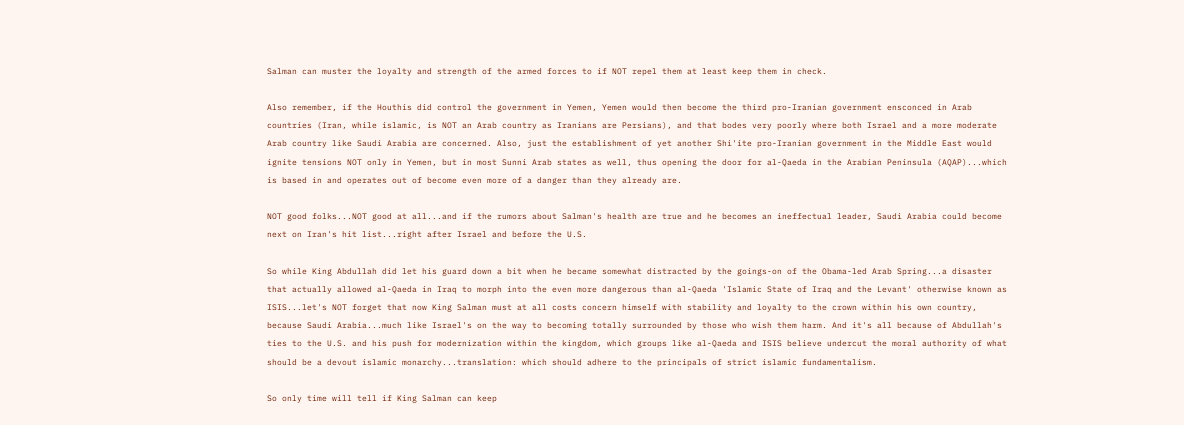Salman can muster the loyalty and strength of the armed forces to if NOT repel them at least keep them in check.

Also remember, if the Houthis did control the government in Yemen, Yemen would then become the third pro-Iranian government ensconced in Arab countries (Iran, while islamic, is NOT an Arab country as Iranians are Persians), and that bodes very poorly where both Israel and a more moderate Arab country like Saudi Arabia are concerned. Also, just the establishment of yet another Shi'ite pro-Iranian government in the Middle East would ignite tensions NOT only in Yemen, but in most Sunni Arab states as well, thus opening the door for al-Qaeda in the Arabian Peninsula (AQAP)...which is based in and operates out of become even more of a danger than they already are.

NOT good folks...NOT good at all...and if the rumors about Salman's health are true and he becomes an ineffectual leader, Saudi Arabia could become next on Iran's hit list...right after Israel and before the U.S.

So while King Abdullah did let his guard down a bit when he became somewhat distracted by the goings-on of the Obama-led Arab Spring...a disaster that actually allowed al-Qaeda in Iraq to morph into the even more dangerous than al-Qaeda 'Islamic State of Iraq and the Levant' otherwise known as ISIS...let's NOT forget that now King Salman must at all costs concern himself with stability and loyalty to the crown within his own country, because Saudi Arabia...much like Israel's on the way to becoming totally surrounded by those who wish them harm. And it's all because of Abdullah's ties to the U.S. and his push for modernization within the kingdom, which groups like al-Qaeda and ISIS believe undercut the moral authority of what should be a devout islamic monarchy...translation: which should adhere to the principals of strict islamic fundamentalism.

So only time will tell if King Salman can keep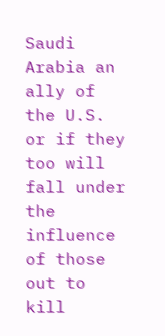Saudi Arabia an ally of the U.S. or if they too will fall under the influence of those out to kill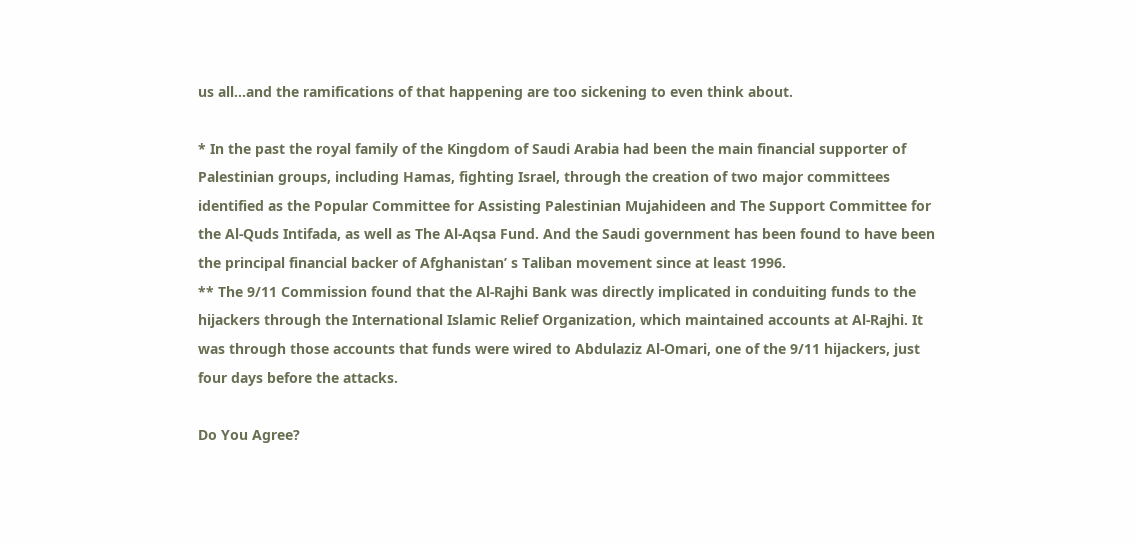us all...and the ramifications of that happening are too sickening to even think about.

* In the past the royal family of the Kingdom of Saudi Arabia had been the main financial supporter of Palestinian groups, including Hamas, fighting Israel, through the creation of two major committees identified as the Popular Committee for Assisting Palestinian Mujahideen and The Support Committee for the Al-Quds Intifada, as well as The Al-Aqsa Fund. And the Saudi government has been found to have been the principal financial backer of Afghanistan’ s Taliban movement since at least 1996.
** The 9/11 Commission found that the Al-Rajhi Bank was directly implicated in conduiting funds to the hijackers through the International Islamic Relief Organization, which maintained accounts at Al-Rajhi. It was through those accounts that funds were wired to Abdulaziz Al-Omari, one of the 9/11 hijackers, just four days before the attacks.

Do You Agree?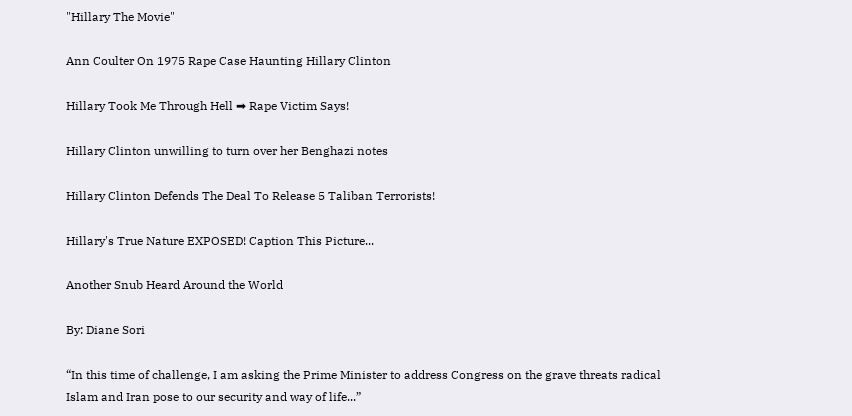"Hillary The Movie"

Ann Coulter On 1975 Rape Case Haunting Hillary Clinton

Hillary Took Me Through Hell ➡ Rape Victim Says!

Hillary Clinton unwilling to turn over her Benghazi notes

Hillary Clinton Defends The Deal To Release 5 Taliban Terrorists!

Hillary's True Nature EXPOSED! Caption This Picture...

Another Snub Heard Around the World

By: Diane Sori

“In this time of challenge, I am asking the Prime Minister to address Congress on the grave threats radical Islam and Iran pose to our security and way of life...”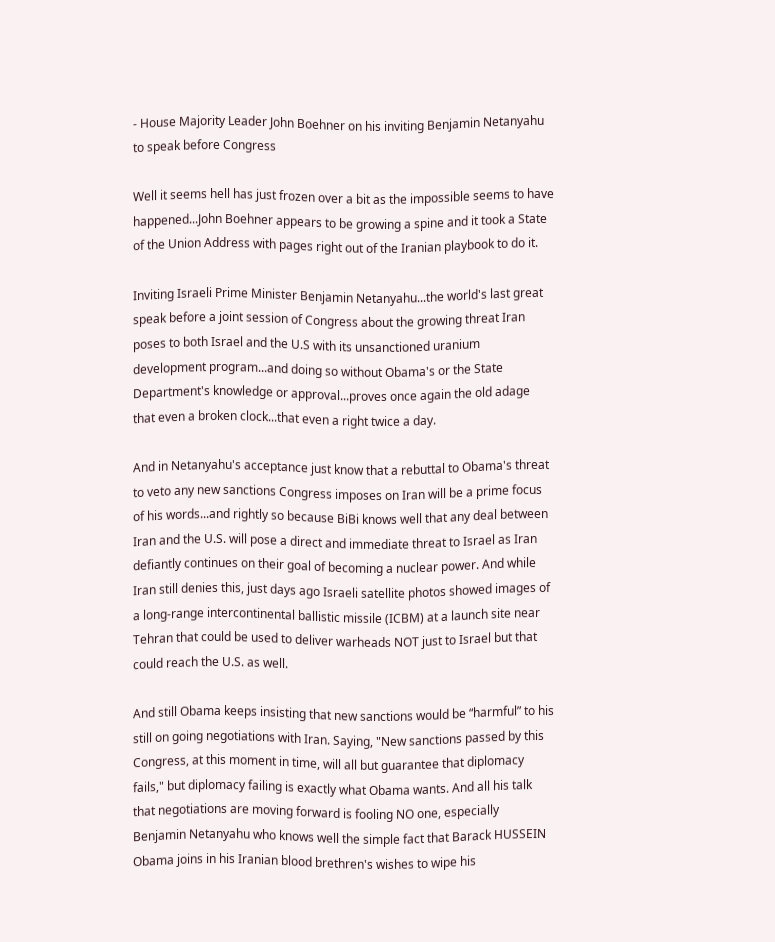- House Majority Leader John Boehner on his inviting Benjamin Netanyahu to speak before Congress

Well it seems hell has just frozen over a bit as the impossible seems to have happened...John Boehner appears to be growing a spine and it took a State of the Union Address with pages right out of the Iranian playbook to do it.

Inviting Israeli Prime Minister Benjamin Netanyahu...the world's last great speak before a joint session of Congress about the growing threat Iran poses to both Israel and the U.S with its unsanctioned uranium development program...and doing so without Obama's or the State Department's knowledge or approval...proves once again the old adage that even a broken clock...that even a right twice a day.

And in Netanyahu's acceptance just know that a rebuttal to Obama's threat to veto any new sanctions Congress imposes on Iran will be a prime focus of his words...and rightly so because BiBi knows well that any deal between Iran and the U.S. will pose a direct and immediate threat to Israel as Iran defiantly continues on their goal of becoming a nuclear power. And while Iran still denies this, just days ago Israeli satellite photos showed images of a long-range intercontinental ballistic missile (ICBM) at a launch site near Tehran that could be used to deliver warheads NOT just to Israel but that could reach the U.S. as well.

And still Obama keeps insisting that new sanctions would be “harmful” to his still on going negotiations with Iran. Saying, "New sanctions passed by this Congress, at this moment in time, will all but guarantee that diplomacy fails," but diplomacy failing is exactly what Obama wants. And all his talk that negotiations are moving forward is fooling NO one, especially Benjamin Netanyahu who knows well the simple fact that Barack HUSSEIN Obama joins in his Iranian blood brethren's wishes to wipe his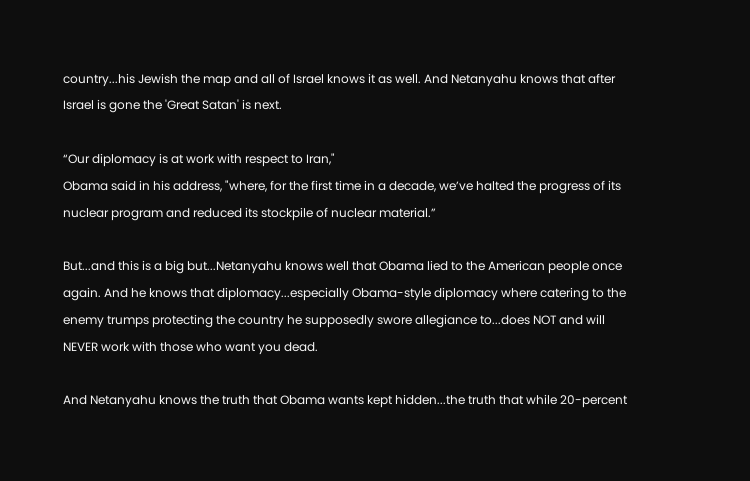country...his Jewish the map and all of Israel knows it as well. And Netanyahu knows that after Israel is gone the 'Great Satan' is next.

“Our diplomacy is at work with respect to Iran,"
Obama said in his address, "where, for the first time in a decade, we’ve halted the progress of its nuclear program and reduced its stockpile of nuclear material.”

But...and this is a big but...Netanyahu knows well that Obama lied to the American people once again. And he knows that diplomacy...especially Obama-style diplomacy where catering to the enemy trumps protecting the country he supposedly swore allegiance to...does NOT and will NEVER work with those who want you dead.

And Netanyahu knows the truth that Obama wants kept hidden...the truth that while 20-percent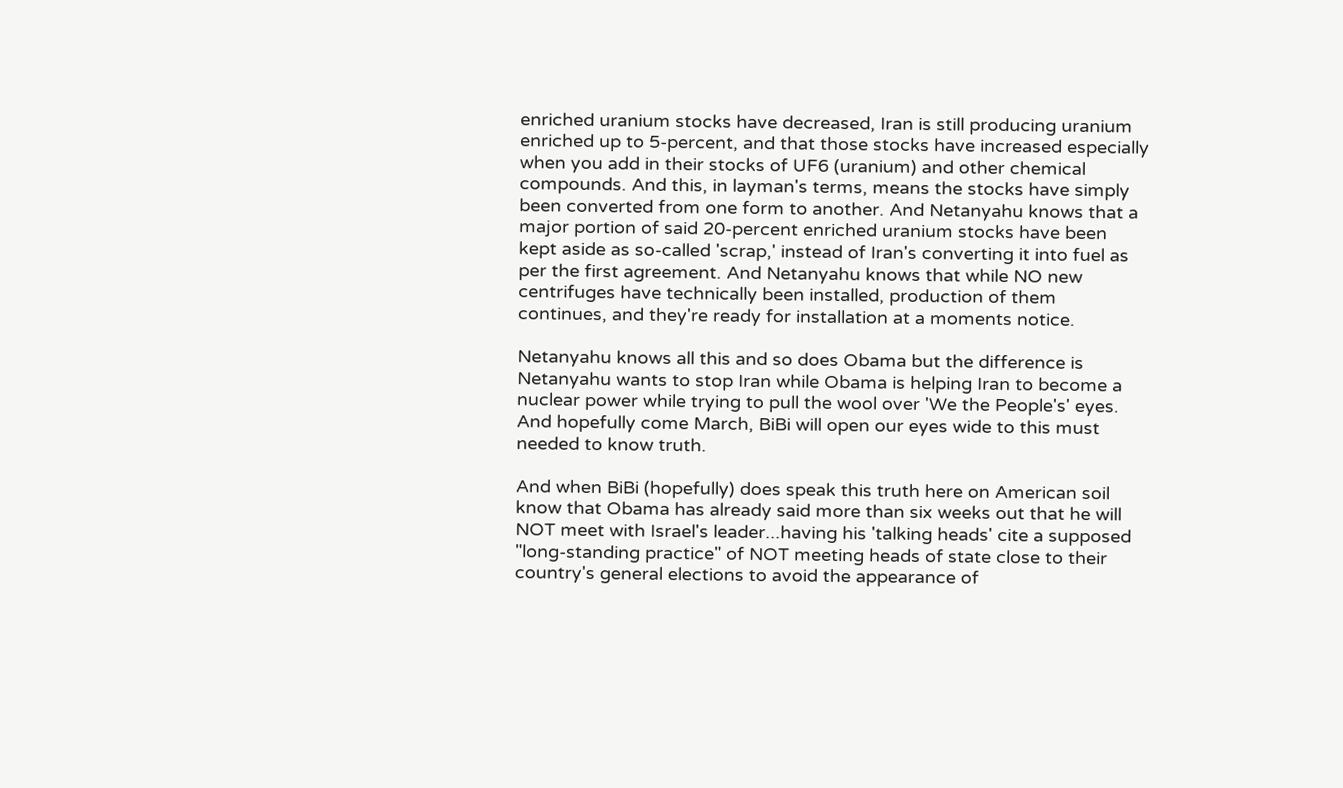enriched uranium stocks have decreased, Iran is still producing uranium enriched up to 5-percent, and that those stocks have increased especially when you add in their stocks of UF6 (uranium) and other chemical compounds. And this, in layman's terms, means the stocks have simply been converted from one form to another. And Netanyahu knows that a major portion of said 20-percent enriched uranium stocks have been kept aside as so-called 'scrap,' instead of Iran's converting it into fuel as per the first agreement. And Netanyahu knows that while NO new centrifuges have technically been installed, production of them continues, and they're ready for installation at a moments notice.

Netanyahu knows all this and so does Obama but the difference is Netanyahu wants to stop Iran while Obama is helping Iran to become a nuclear power while trying to pull the wool over 'We the People's' eyes.
And hopefully come March, BiBi will open our eyes wide to this must needed to know truth.

And when BiBi (hopefully) does speak this truth here on American soil know that Obama has already said more than six weeks out that he will NOT meet with Israel's leader...having his 'talking heads' cite a supposed "long-standing practice" of NOT meeting heads of state close to their country's general elections to avoid the appearance of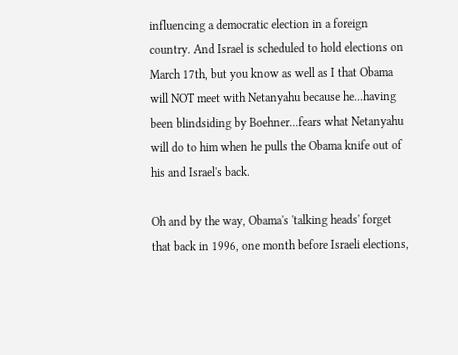influencing a democratic election in a foreign country. And Israel is scheduled to hold elections on March 17th, but you know as well as I that Obama will NOT meet with Netanyahu because he...having been blindsiding by Boehner...fears what Netanyahu will do to him when he pulls the Obama knife out of his and Israel's back.

Oh and by the way, Obama's 'talking heads' forget that back in 1996, one month before Israeli elections,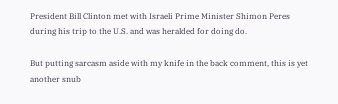President Bill Clinton met with Israeli Prime Minister Shimon Peres during his trip to the U.S. and was heralded for doing do.

But putting sarcasm aside with my knife in the back comment, this is yet another snub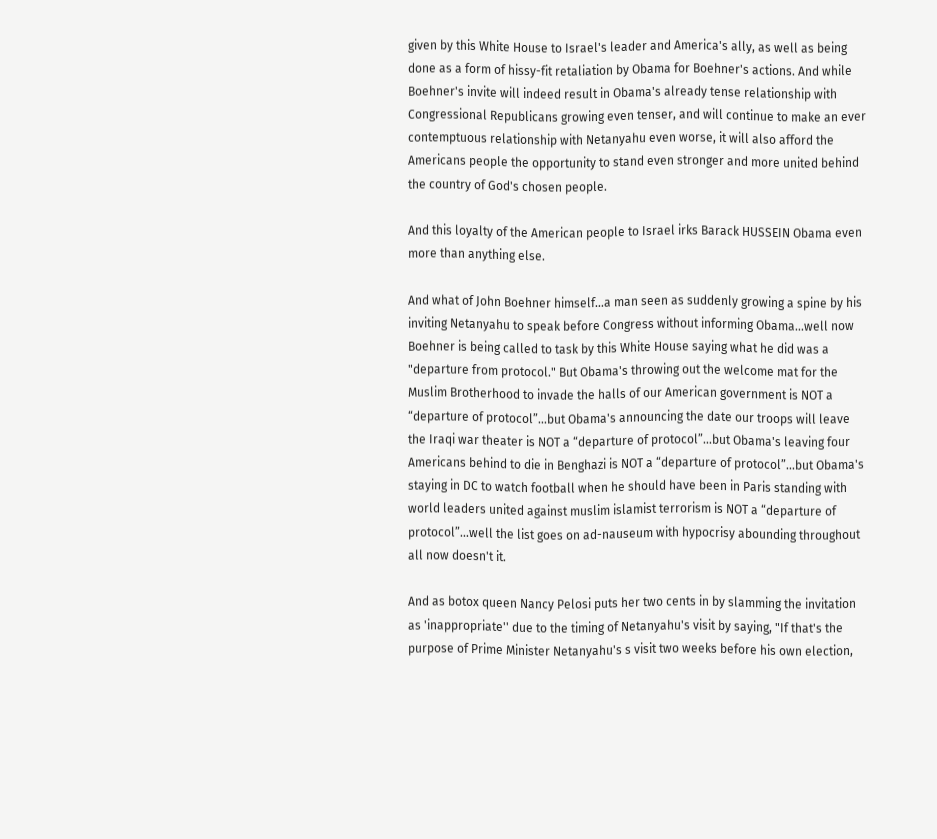given by this White House to Israel's leader and America's ally, as well as being done as a form of hissy-fit retaliation by Obama for Boehner's actions. And while Boehner's invite will indeed result in Obama's already tense relationship with Congressional Republicans growing even tenser, and will continue to make an ever contemptuous relationship with Netanyahu even worse, it will also afford the Americans people the opportunity to stand even stronger and more united behind the country of God's chosen people.

And this loyalty of the American people to Israel irks Barack HUSSEIN Obama even more than anything else.

And what of John Boehner himself...a man seen as suddenly growing a spine by his inviting Netanyahu to speak before Congress without informing Obama...well now Boehner is being called to task by this White House saying what he did was a "departure from protocol." But Obama's throwing out the welcome mat for the Muslim Brotherhood to invade the halls of our American government is NOT a “departure of protocol”...but Obama's announcing the date our troops will leave the Iraqi war theater is NOT a “departure of protocol”...but Obama's leaving four Americans behind to die in Benghazi is NOT a “departure of protocol”...but Obama's staying in DC to watch football when he should have been in Paris standing with world leaders united against muslim islamist terrorism is NOT a “departure of protocol”...well the list goes on ad-nauseum with hypocrisy abounding throughout all now doesn't it.

And as botox queen Nancy Pelosi puts her two cents in by slamming the invitation as 'inappropriate'' due to the timing of Netanyahu's visit by saying, "If that's the purpose of Prime Minister Netanyahu's s visit two weeks before his own election,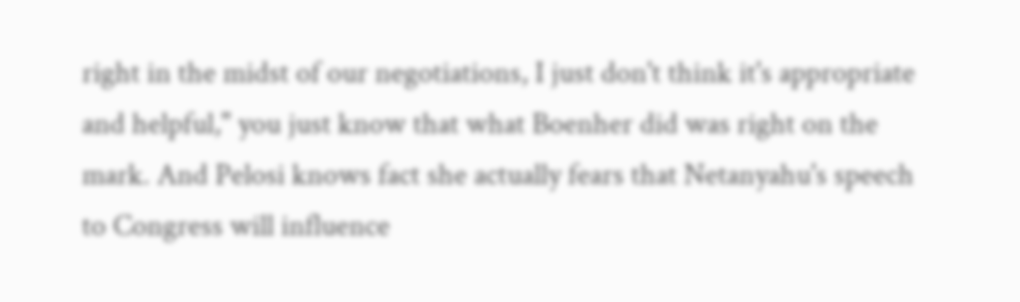right in the midst of our negotiations, I just don't think it's appropriate and helpful," you just know that what Boenher did was right on the mark. And Pelosi knows fact she actually fears that Netanyahu's speech to Congress will influence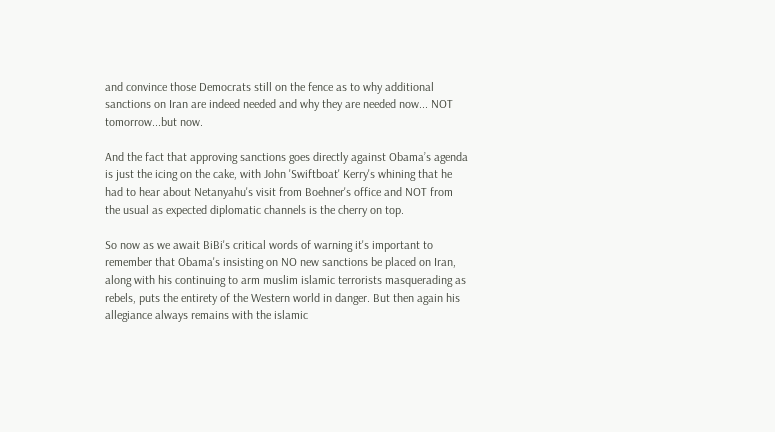and convince those Democrats still on the fence as to why additional sanctions on Iran are indeed needed and why they are needed now... NOT tomorrow...but now.

And the fact that approving sanctions goes directly against Obama’s agenda is just the icing on the cake, with John 'Swiftboat' Kerry's whining that he had to hear about Netanyahu's visit from Boehner's office and NOT from the usual as expected diplomatic channels is the cherry on top.

So now as we await BiBi's critical words of warning it's important to remember that Obama's insisting on NO new sanctions be placed on Iran, along with his continuing to arm muslim islamic terrorists masquerading as rebels, puts the entirety of the Western world in danger. But then again his allegiance always remains with the islamic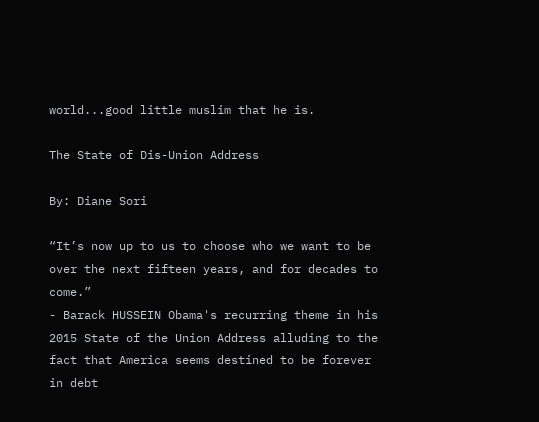world...good little muslim that he is.

The State of Dis-Union Address

By: Diane Sori

“It’s now up to us to choose who we want to be over the next fifteen years, and for decades to come.”
- Barack HUSSEIN Obama's recurring theme in his 2015 State of the Union Address alluding to the fact that America seems destined to be forever in debt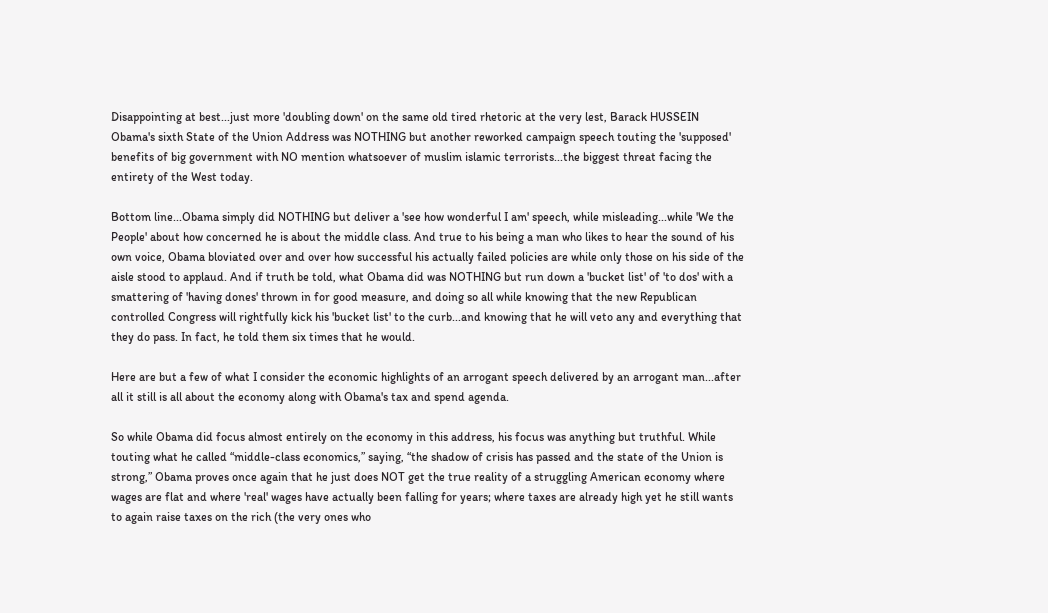Disappointing at best...just more 'doubling down' on the same old tired rhetoric at the very lest, Barack HUSSEIN Obama's sixth State of the Union Address was NOTHING but another reworked campaign speech touting the 'supposed' benefits of big government with NO mention whatsoever of muslim islamic terrorists...the biggest threat facing the entirety of the West today.

Bottom line...Obama simply did NOTHING but deliver a 'see how wonderful I am' speech, while misleading...while 'We the People' about how concerned he is about the middle class. And true to his being a man who likes to hear the sound of his own voice, Obama bloviated over and over how successful his actually failed policies are while only those on his side of the aisle stood to applaud. And if truth be told, what Obama did was NOTHING but run down a 'bucket list' of 'to dos' with a smattering of 'having dones' thrown in for good measure, and doing so all while knowing that the new Republican controlled Congress will rightfully kick his 'bucket list' to the curb...and knowing that he will veto any and everything that they do pass. In fact, he told them six times that he would.

Here are but a few of what I consider the economic highlights of an arrogant speech delivered by an arrogant man...after all it still is all about the economy along with Obama's tax and spend agenda.

So while Obama did focus almost entirely on the economy in this address, his focus was anything but truthful. While touting what he called “middle-class economics,” saying, “the shadow of crisis has passed and the state of the Union is strong,” Obama proves once again that he just does NOT get the true reality of a struggling American economy where wages are flat and where 'real' wages have actually been falling for years; where taxes are already high yet he still wants to again raise taxes on the rich (the very ones who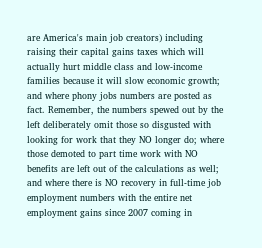are America's main job creators) including raising their capital gains taxes which will actually hurt middle class and low-income families because it will slow economic growth; and where phony jobs numbers are posted as fact. Remember, the numbers spewed out by the left deliberately omit those so disgusted with looking for work that they NO longer do; where those demoted to part time work with NO benefits are left out of the calculations as well; and where there is NO recovery in full-time job employment numbers with the entire net employment gains since 2007 coming in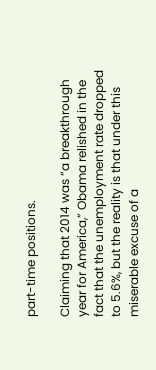part-time positions.

Claiming that 2014 was “a breakthrough year for America,” Obama relished in the fact that the unemployment rate dropped to 5.6%, but the reality is that under this miserable excuse of a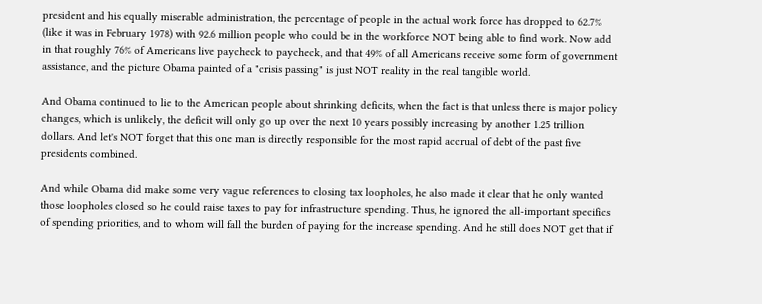president and his equally miserable administration, the percentage of people in the actual work force has dropped to 62.7% (like it was in February 1978) with 92.6 million people who could be in the workforce NOT being able to find work. Now add in that roughly 76% of Americans live paycheck to paycheck, and that 49% of all Americans receive some form of government assistance, and the picture Obama painted of a "crisis passing" is just NOT reality in the real tangible world.

And Obama continued to lie to the American people about shrinking deficits, when the fact is that unless there is major policy changes, which is unlikely, the deficit will only go up over the next 10 years possibly increasing by another 1.25 trillion dollars. And let's NOT forget that this one man is directly responsible for the most rapid accrual of debt of the past five presidents combined.

And while Obama did make some very vague references to closing tax loopholes, he also made it clear that he only wanted those loopholes closed so he could raise taxes to pay for infrastructure spending. Thus, he ignored the all-important specifics of spending priorities, and to whom will fall the burden of paying for the increase spending. And he still does NOT get that if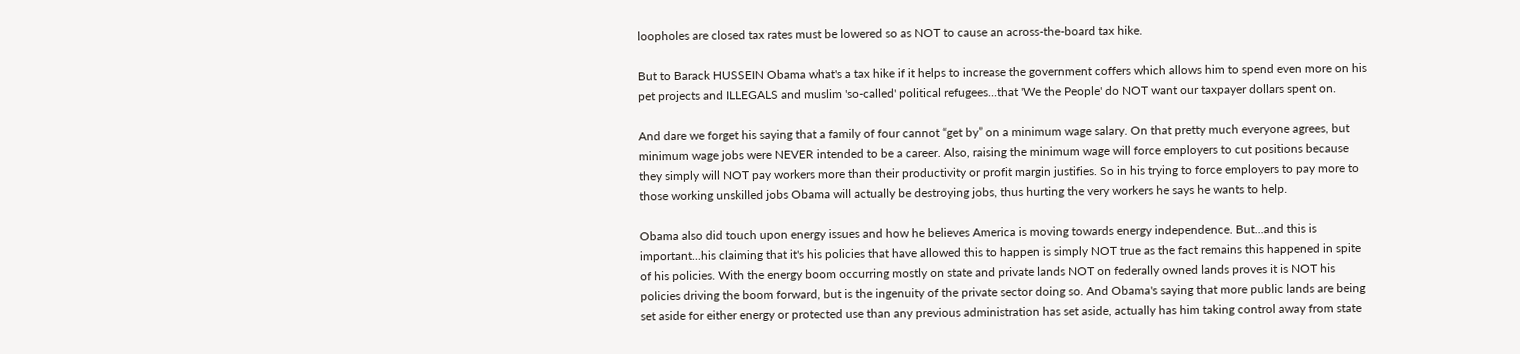loopholes are closed tax rates must be lowered so as NOT to cause an across-the-board tax hike.

But to Barack HUSSEIN Obama what's a tax hike if it helps to increase the government coffers which allows him to spend even more on his pet projects and ILLEGALS and muslim 'so-called' political refugees...that 'We the People' do NOT want our taxpayer dollars spent on.

And dare we forget his saying that a family of four cannot “get by” on a minimum wage salary. On that pretty much everyone agrees, but minimum wage jobs were NEVER intended to be a career. Also, raising the minimum wage will force employers to cut positions because they simply will NOT pay workers more than their productivity or profit margin justifies. So in his trying to force employers to pay more to those working unskilled jobs Obama will actually be destroying jobs, thus hurting the very workers he says he wants to help.

Obama also did touch upon energy issues and how he believes America is moving towards energy independence. But...and this is important...his claiming that it's his policies that have allowed this to happen is simply NOT true as the fact remains this happened in spite of his policies. With the energy boom occurring mostly on state and private lands NOT on federally owned lands proves it is NOT his policies driving the boom forward, but is the ingenuity of the private sector doing so. And Obama's saying that more public lands are being set aside for either energy or protected use than any previous administration has set aside, actually has him taking control away from state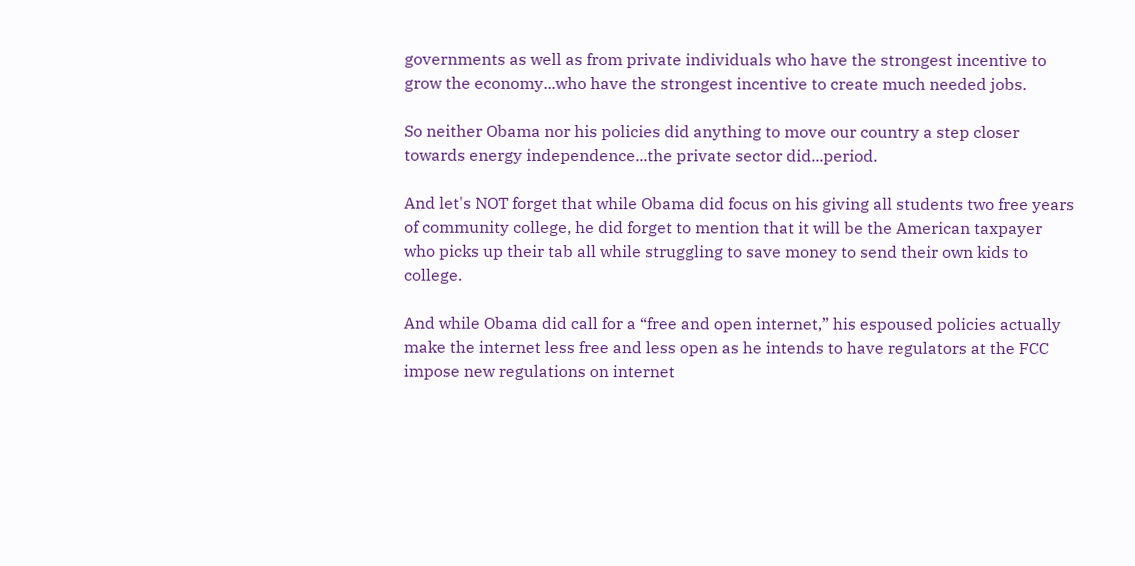governments as well as from private individuals who have the strongest incentive to grow the economy...who have the strongest incentive to create much needed jobs.

So neither Obama nor his policies did anything to move our country a step closer towards energy independence...the private sector did...period.

And let's NOT forget that while Obama did focus on his giving all students two free years of community college, he did forget to mention that it will be the American taxpayer who picks up their tab all while struggling to save money to send their own kids to college.

And while Obama did call for a “free and open internet,” his espoused policies actually make the internet less free and less open as he intends to have regulators at the FCC impose new regulations on internet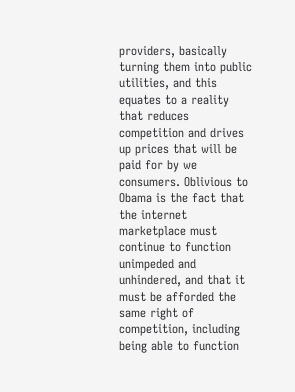providers, basically turning them into public utilities, and this equates to a reality that reduces competition and drives up prices that will be paid for by we consumers. Oblivious to Obama is the fact that the internet marketplace must continue to function unimpeded and unhindered, and that it must be afforded the same right of competition, including being able to function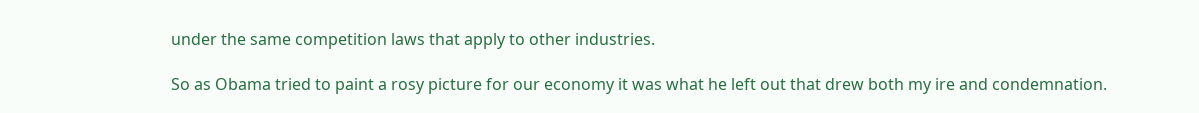under the same competition laws that apply to other industries.

So as Obama tried to paint a rosy picture for our economy it was what he left out that drew both my ire and condemnation.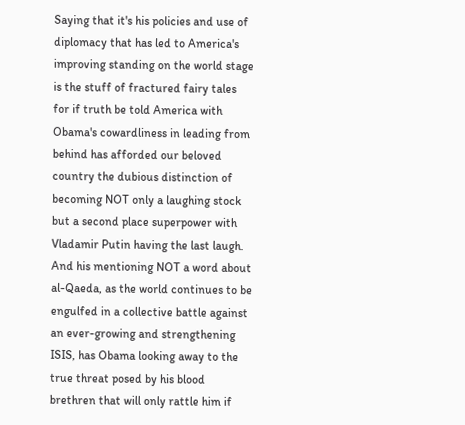Saying that it's his policies and use of diplomacy that has led to America's improving standing on the world stage is the stuff of fractured fairy tales for if truth be told America with Obama's cowardliness in leading from behind has afforded our beloved country the dubious distinction of becoming NOT only a laughing stock but a second place superpower with Vladamir Putin having the last laugh. And his mentioning NOT a word about al-Qaeda, as the world continues to be engulfed in a collective battle against an ever-growing and strengthening ISIS, has Obama looking away to the true threat posed by his blood brethren that will only rattle him if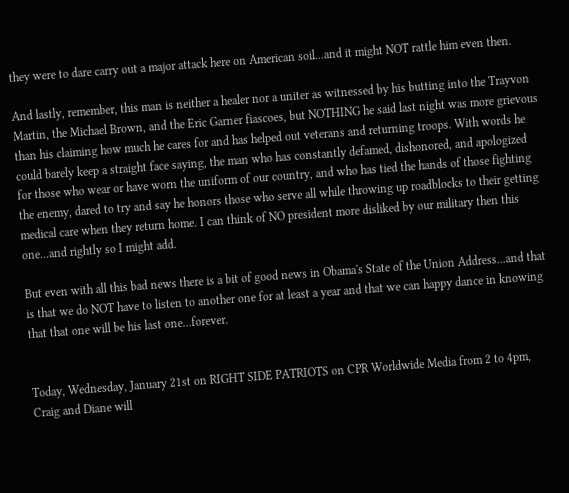they were to dare carry out a major attack here on American soil...and it might NOT rattle him even then.

And lastly, remember, this man is neither a healer nor a uniter as witnessed by his butting into the Trayvon Martin, the Michael Brown, and the Eric Garner fiascoes, but NOTHING he said last night was more grievous than his claiming how much he cares for and has helped out veterans and returning troops. With words he could barely keep a straight face saying, the man who has constantly defamed, dishonored, and apologized for those who wear or have worn the uniform of our country, and who has tied the hands of those fighting the enemy, dared to try and say he honors those who serve all while throwing up roadblocks to their getting medical care when they return home. I can think of NO president more disliked by our military then this one...and rightly so I might add.

But even with all this bad news there is a bit of good news in Obama's State of the Union Address...and that is that we do NOT have to listen to another one for at least a year and that we can happy dance in knowing that that one will be his last one...forever.


Today, Wednesday, January 21st on RIGHT SIDE PATRIOTS on CPR Worldwide Media from 2 to 4pm, Craig and Diane will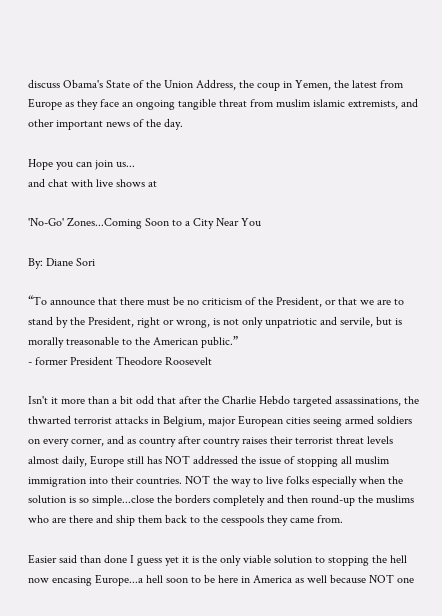discuss Obama's State of the Union Address, the coup in Yemen, the latest from Europe as they face an ongoing tangible threat from muslim islamic extremists, and other important news of the day.

Hope you can join us...
and chat with live shows at

'No-Go' Zones...Coming Soon to a City Near You

By: Diane Sori

“To announce that there must be no criticism of the President, or that we are to stand by the President, right or wrong, is not only unpatriotic and servile, but is morally treasonable to the American public.”
- former President Theodore Roosevelt

Isn't it more than a bit odd that after the Charlie Hebdo targeted assassinations, the thwarted terrorist attacks in Belgium, major European cities seeing armed soldiers on every corner, and as country after country raises their terrorist threat levels almost daily, Europe still has NOT addressed the issue of stopping all muslim immigration into their countries. NOT the way to live folks especially when the solution is so simple...close the borders completely and then round-up the muslims who are there and ship them back to the cesspools they came from.

Easier said than done I guess yet it is the only viable solution to stopping the hell now encasing Europe...a hell soon to be here in America as well because NOT one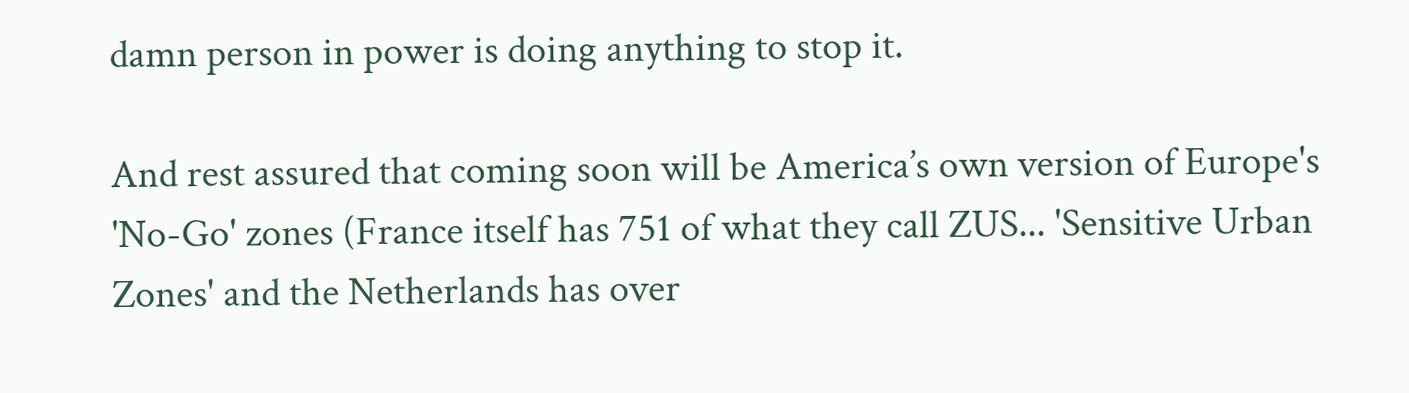damn person in power is doing anything to stop it.

And rest assured that coming soon will be America’s own version of Europe's 'No-Go' zones (France itself has 751 of what they call ZUS... 'Sensitive Urban Zones' and the Netherlands has over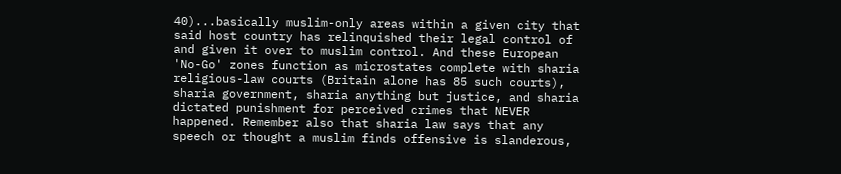40)...basically muslim-only areas within a given city that said host country has relinquished their legal control of and given it over to muslim control. And these European 'No-Go' zones function as microstates complete with sharia religious-law courts (Britain alone has 85 such courts), sharia government, sharia anything but justice, and sharia dictated punishment for perceived crimes that NEVER happened. Remember also that sharia law says that any speech or thought a muslim finds offensive is slanderous,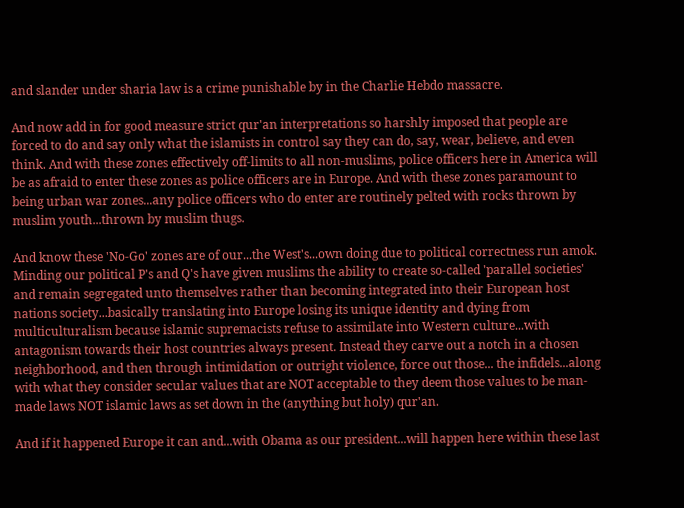and slander under sharia law is a crime punishable by in the Charlie Hebdo massacre.

And now add in for good measure strict qur'an interpretations so harshly imposed that people are forced to do and say only what the islamists in control say they can do, say, wear, believe, and even think. And with these zones effectively off-limits to all non-muslims, police officers here in America will be as afraid to enter these zones as police officers are in Europe. And with these zones paramount to being urban war zones...any police officers who do enter are routinely pelted with rocks thrown by muslim youth...thrown by muslim thugs.

And know these 'No-Go' zones are of our...the West's...own doing due to political correctness run amok. Minding our political P's and Q's have given muslims the ability to create so-called 'parallel societies' and remain segregated unto themselves rather than becoming integrated into their European host nations society...basically translating into Europe losing its unique identity and dying from multiculturalism because islamic supremacists refuse to assimilate into Western culture...with antagonism towards their host countries always present. Instead they carve out a notch in a chosen neighborhood, and then through intimidation or outright violence, force out those... the infidels...along with what they consider secular values that are NOT acceptable to they deem those values to be man-made laws NOT islamic laws as set down in the (anything but holy) qur'an.

And if it happened Europe it can and...with Obama as our president...will happen here within these last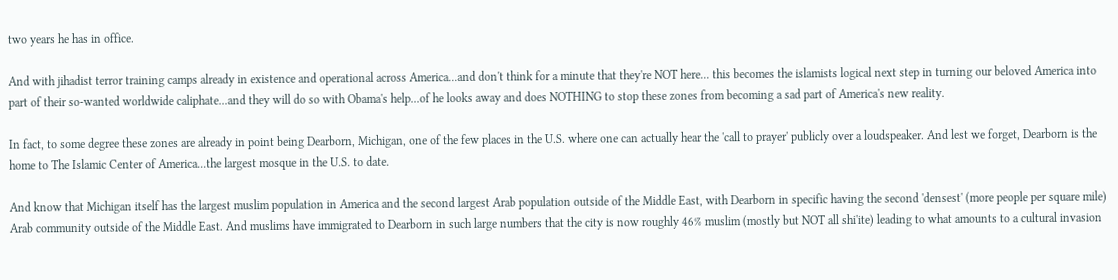two years he has in office.

And with jihadist terror training camps already in existence and operational across America...and don't think for a minute that they're NOT here... this becomes the islamists logical next step in turning our beloved America into part of their so-wanted worldwide caliphate...and they will do so with Obama's help...of he looks away and does NOTHING to stop these zones from becoming a sad part of America's new reality.

In fact, to some degree these zones are already in point being Dearborn, Michigan, one of the few places in the U.S. where one can actually hear the 'call to prayer' publicly over a loudspeaker. And lest we forget, Dearborn is the home to The Islamic Center of America...the largest mosque in the U.S. to date.

And know that Michigan itself has the largest muslim population in America and the second largest Arab population outside of the Middle East, with Dearborn in specific having the second 'densest' (more people per square mile) Arab community outside of the Middle East. And muslims have immigrated to Dearborn in such large numbers that the city is now roughly 46% muslim (mostly but NOT all shi'ite) leading to what amounts to a cultural invasion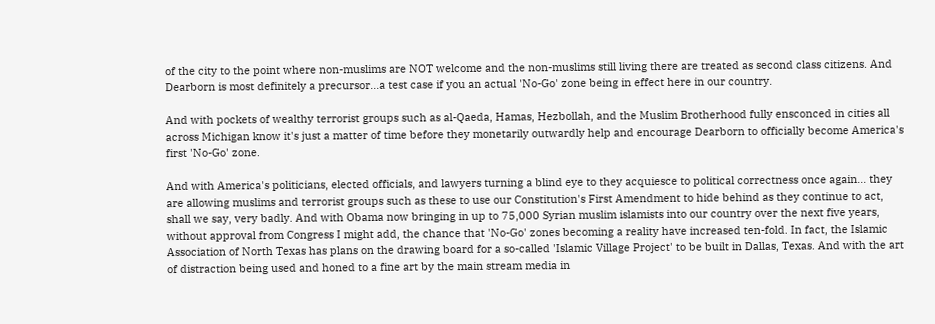of the city to the point where non-muslims are NOT welcome and the non-muslims still living there are treated as second class citizens. And Dearborn is most definitely a precursor...a test case if you an actual 'No-Go' zone being in effect here in our country.

And with pockets of wealthy terrorist groups such as al-Qaeda, Hamas, Hezbollah, and the Muslim Brotherhood fully ensconced in cities all across Michigan know it's just a matter of time before they monetarily outwardly help and encourage Dearborn to officially become America's first 'No-Go' zone.

And with America's politicians, elected officials, and lawyers turning a blind eye to they acquiesce to political correctness once again... they are allowing muslims and terrorist groups such as these to use our Constitution's First Amendment to hide behind as they continue to act, shall we say, very badly. And with Obama now bringing in up to 75,000 Syrian muslim islamists into our country over the next five years, without approval from Congress I might add, the chance that 'No-Go' zones becoming a reality have increased ten-fold. In fact, the Islamic Association of North Texas has plans on the drawing board for a so-called 'Islamic Village Project' to be built in Dallas, Texas. And with the art of distraction being used and honed to a fine art by the main stream media in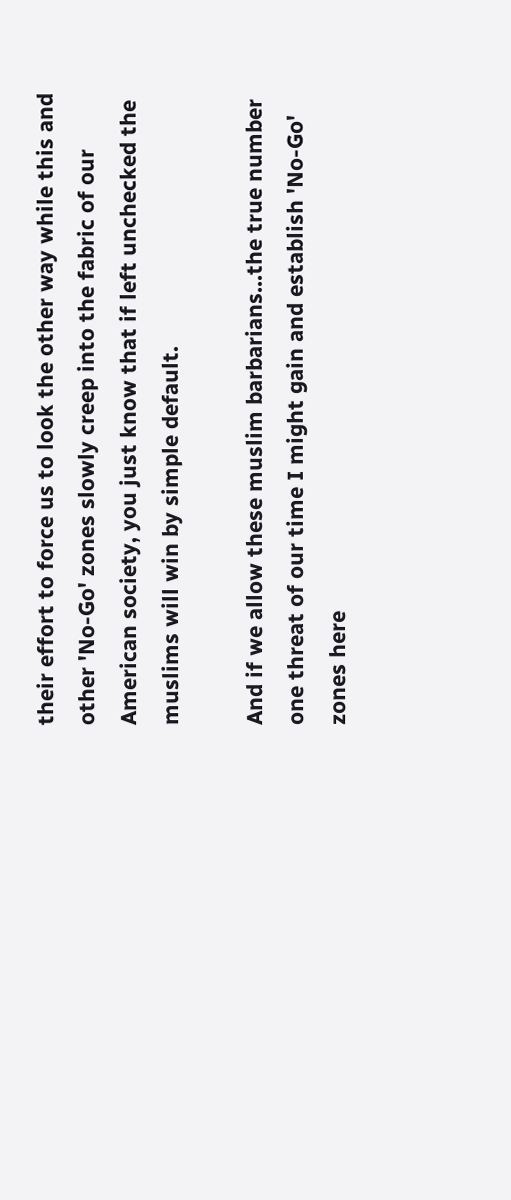their effort to force us to look the other way while this and other 'No-Go' zones slowly creep into the fabric of our American society, you just know that if left unchecked the muslims will win by simple default.

And if we allow these muslim barbarians...the true number one threat of our time I might gain and establish 'No-Go' zones here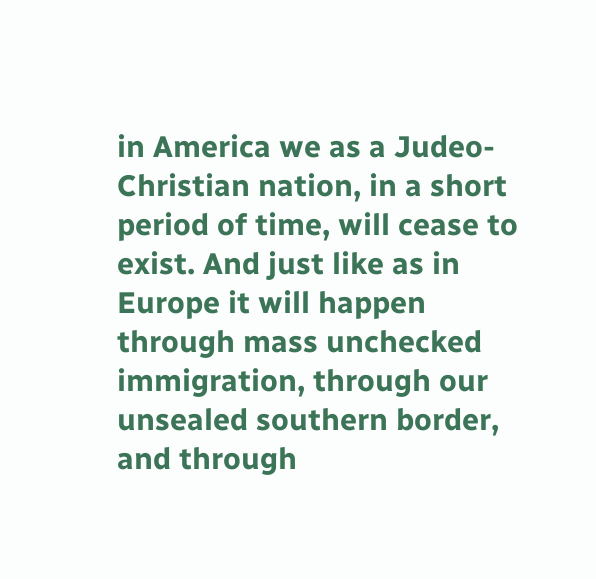in America we as a Judeo-Christian nation, in a short period of time, will cease to exist. And just like as in Europe it will happen through mass unchecked immigration, through our unsealed southern border, and through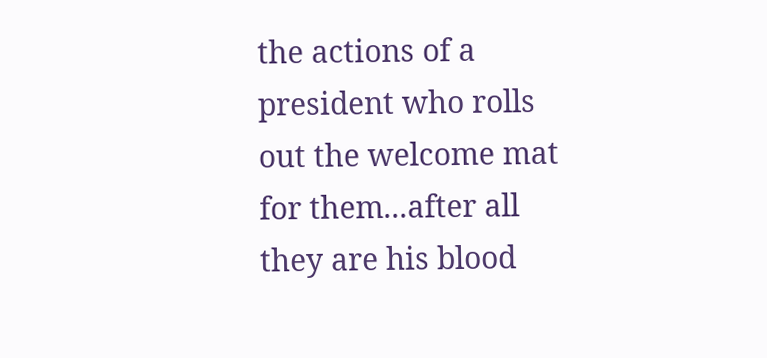the actions of a president who rolls out the welcome mat for them...after all they are his blood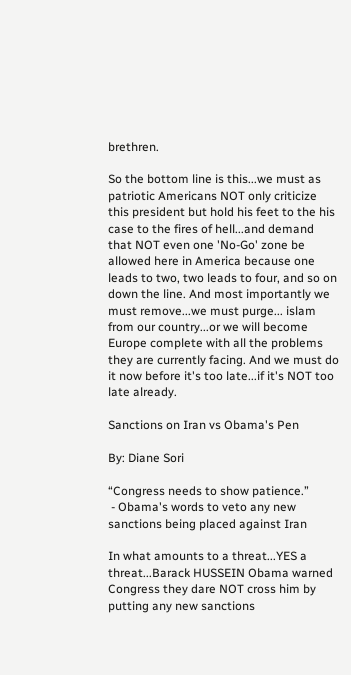brethren.

So the bottom line is this...we must as patriotic Americans NOT only criticize this president but hold his feet to the his case to the fires of hell...and demand that NOT even one 'No-Go' zone be allowed here in America because one leads to two, two leads to four, and so on down the line. And most importantly we must remove...we must purge... islam from our country...or we will become Europe complete with all the problems they are currently facing. And we must do it now before it's too late...if it's NOT too late already.

Sanctions on Iran vs Obama's Pen

By: Diane Sori

“Congress needs to show patience.”
 - Obama's words to veto any new sanctions being placed against Iran

In what amounts to a threat...YES a threat...Barack HUSSEIN Obama warned Congress they dare NOT cross him by putting any new sanctions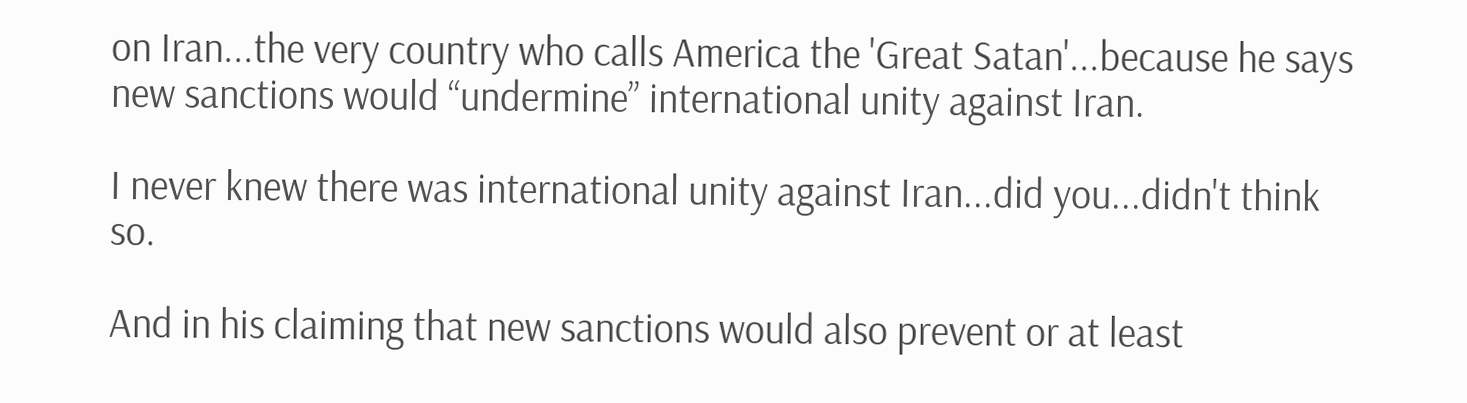on Iran...the very country who calls America the 'Great Satan'...because he says new sanctions would “undermine” international unity against Iran.

I never knew there was international unity against Iran...did you...didn't think so.

And in his claiming that new sanctions would also prevent or at least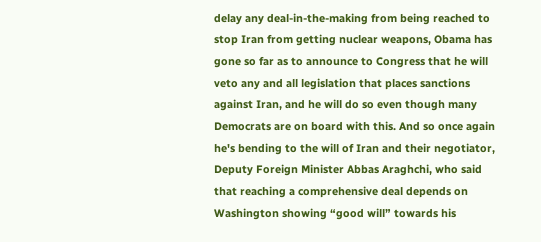delay any deal-in-the-making from being reached to stop Iran from getting nuclear weapons, Obama has gone so far as to announce to Congress that he will veto any and all legislation that places sanctions against Iran, and he will do so even though many Democrats are on board with this. And so once again he's bending to the will of Iran and their negotiator, Deputy Foreign Minister Abbas Araghchi, who said that reaching a comprehensive deal depends on Washington showing “good will” towards his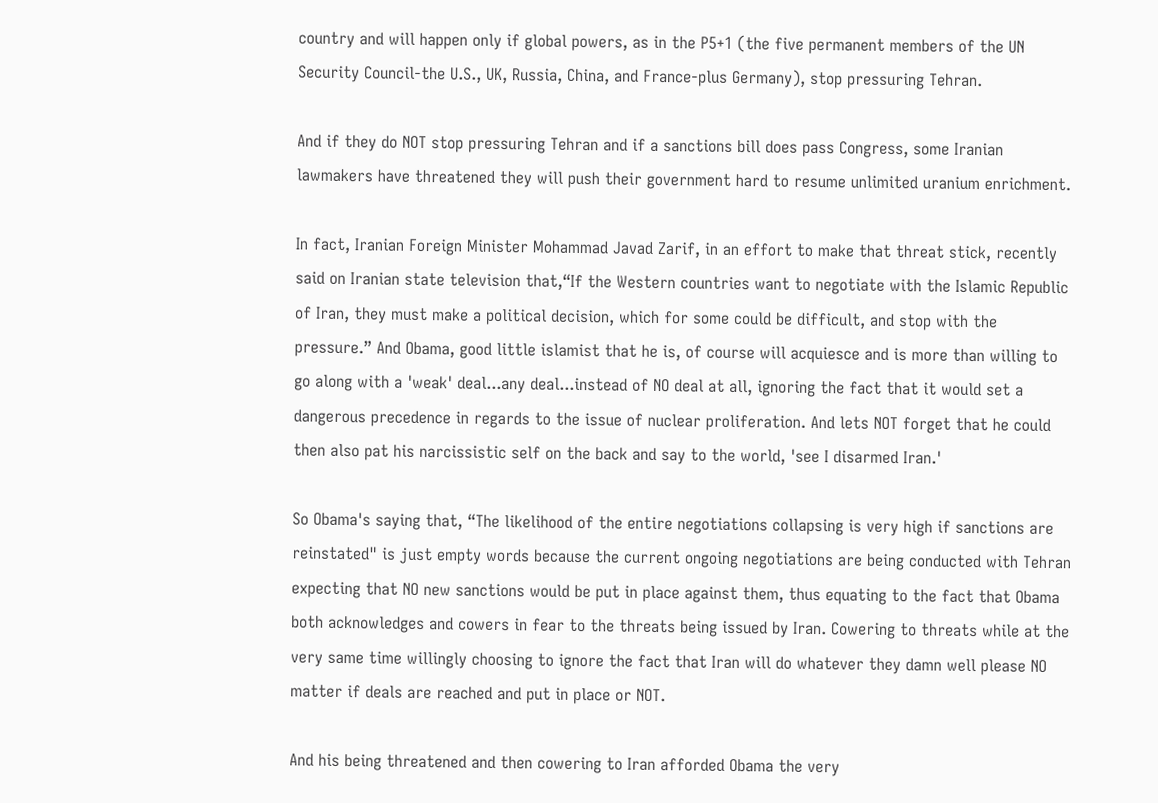country and will happen only if global powers, as in the P5+1 (the five permanent members of the UN Security Council-the U.S., UK, Russia, China, and France-plus Germany), stop pressuring Tehran.

And if they do NOT stop pressuring Tehran and if a sanctions bill does pass Congress, some Iranian lawmakers have threatened they will push their government hard to resume unlimited uranium enrichment.

In fact, Iranian Foreign Minister Mohammad Javad Zarif, in an effort to make that threat stick, recently said on Iranian state television that,“If the Western countries want to negotiate with the Islamic Republic of Iran, they must make a political decision, which for some could be difficult, and stop with the pressure.” And Obama, good little islamist that he is, of course will acquiesce and is more than willing to go along with a 'weak' deal...any deal...instead of NO deal at all, ignoring the fact that it would set a dangerous precedence in regards to the issue of nuclear proliferation. And lets NOT forget that he could then also pat his narcissistic self on the back and say to the world, 'see I disarmed Iran.'

So Obama's saying that, “The likelihood of the entire negotiations collapsing is very high if sanctions are reinstated" is just empty words because the current ongoing negotiations are being conducted with Tehran expecting that NO new sanctions would be put in place against them, thus equating to the fact that Obama both acknowledges and cowers in fear to the threats being issued by Iran. Cowering to threats while at the very same time willingly choosing to ignore the fact that Iran will do whatever they damn well please NO matter if deals are reached and put in place or NOT.

And his being threatened and then cowering to Iran afforded Obama the very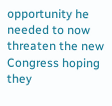opportunity he needed to now threaten the new Congress hoping they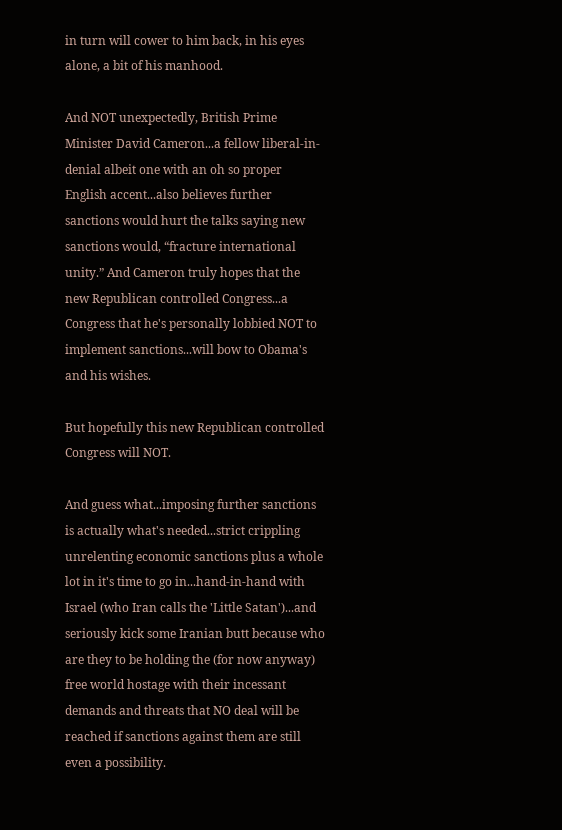in turn will cower to him back, in his eyes alone, a bit of his manhood.

And NOT unexpectedly, British Prime Minister David Cameron...a fellow liberal-in-denial albeit one with an oh so proper English accent...also believes further sanctions would hurt the talks saying new sanctions would, “fracture international unity.” And Cameron truly hopes that the new Republican controlled Congress...a Congress that he's personally lobbied NOT to implement sanctions...will bow to Obama's and his wishes.

But hopefully this new Republican controlled Congress will NOT.

And guess what...imposing further sanctions is actually what's needed...strict crippling unrelenting economic sanctions plus a whole lot in it's time to go in...hand-in-hand with Israel (who Iran calls the 'Little Satan')...and seriously kick some Iranian butt because who are they to be holding the (for now anyway) free world hostage with their incessant demands and threats that NO deal will be reached if sanctions against them are still even a possibility.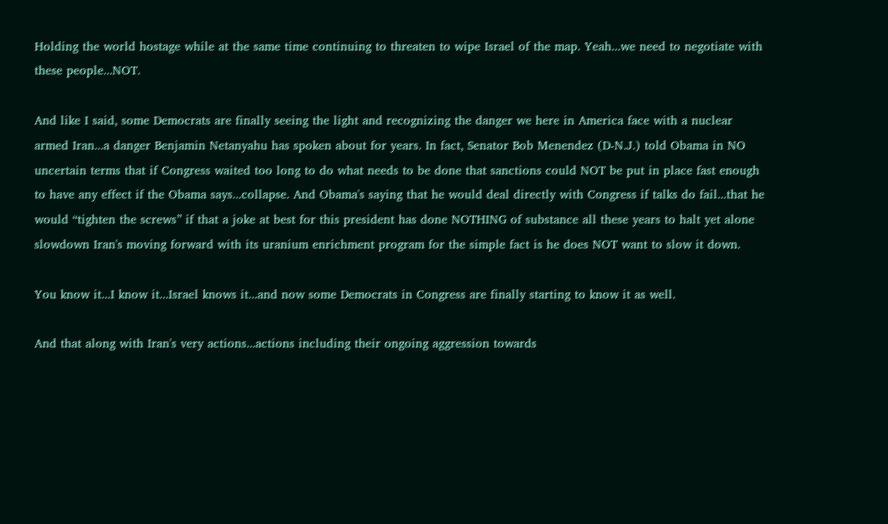Holding the world hostage while at the same time continuing to threaten to wipe Israel of the map. Yeah...we need to negotiate with these people...NOT.

And like I said, some Democrats are finally seeing the light and recognizing the danger we here in America face with a nuclear armed Iran...a danger Benjamin Netanyahu has spoken about for years. In fact, Senator Bob Menendez (D-N.J.) told Obama in NO uncertain terms that if Congress waited too long to do what needs to be done that sanctions could NOT be put in place fast enough to have any effect if the Obama says...collapse. And Obama's saying that he would deal directly with Congress if talks do fail...that he would “tighten the screws” if that a joke at best for this president has done NOTHING of substance all these years to halt yet alone slowdown Iran's moving forward with its uranium enrichment program for the simple fact is he does NOT want to slow it down.

You know it...I know it...Israel knows it...and now some Democrats in Congress are finally starting to know it as well.

And that along with Iran's very actions...actions including their ongoing aggression towards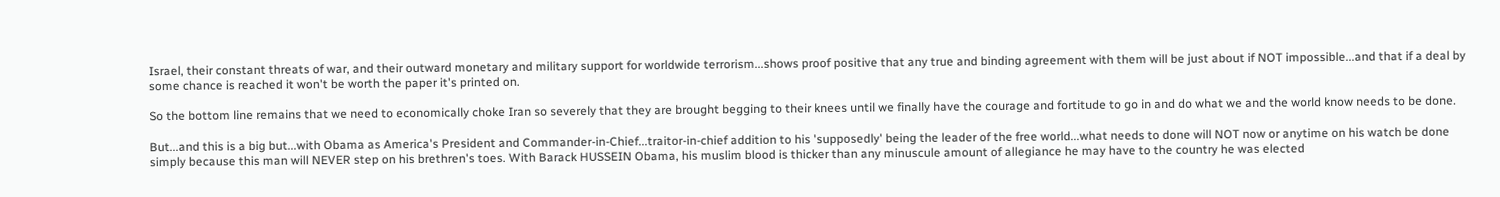Israel, their constant threats of war, and their outward monetary and military support for worldwide terrorism...shows proof positive that any true and binding agreement with them will be just about if NOT impossible...and that if a deal by some chance is reached it won't be worth the paper it's printed on.

So the bottom line remains that we need to economically choke Iran so severely that they are brought begging to their knees until we finally have the courage and fortitude to go in and do what we and the world know needs to be done.

But...and this is a big but...with Obama as America's President and Commander-in-Chief...traitor-in-chief addition to his 'supposedly' being the leader of the free world...what needs to done will NOT now or anytime on his watch be done simply because this man will NEVER step on his brethren's toes. With Barack HUSSEIN Obama, his muslim blood is thicker than any minuscule amount of allegiance he may have to the country he was elected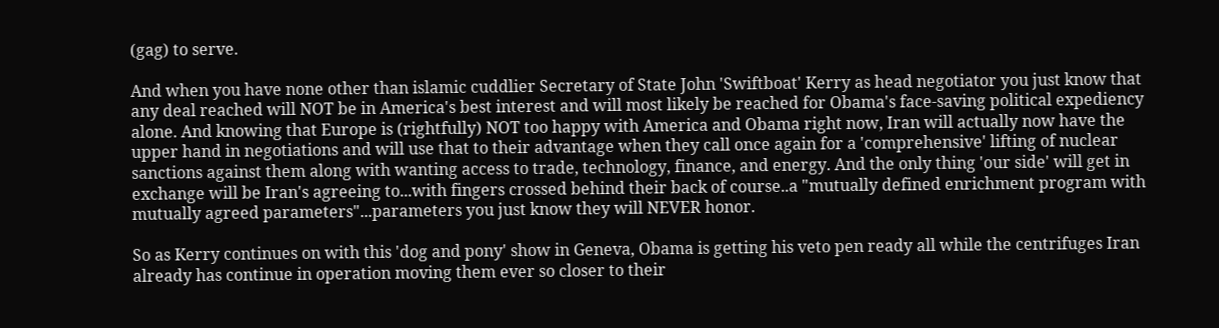(gag) to serve.

And when you have none other than islamic cuddlier Secretary of State John 'Swiftboat' Kerry as head negotiator you just know that any deal reached will NOT be in America's best interest and will most likely be reached for Obama's face-saving political expediency alone. And knowing that Europe is (rightfully) NOT too happy with America and Obama right now, Iran will actually now have the upper hand in negotiations and will use that to their advantage when they call once again for a 'comprehensive' lifting of nuclear sanctions against them along with wanting access to trade, technology, finance, and energy. And the only thing 'our side' will get in exchange will be Iran's agreeing to...with fingers crossed behind their back of course..a "mutually defined enrichment program with mutually agreed parameters"...parameters you just know they will NEVER honor.

So as Kerry continues on with this 'dog and pony' show in Geneva, Obama is getting his veto pen ready all while the centrifuges Iran already has continue in operation moving them ever so closer to their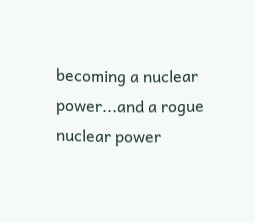becoming a nuclear power...and a rogue nuclear power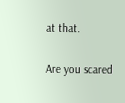at that.

Are you scared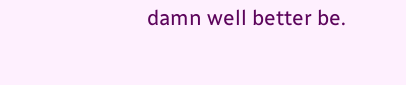damn well better be.